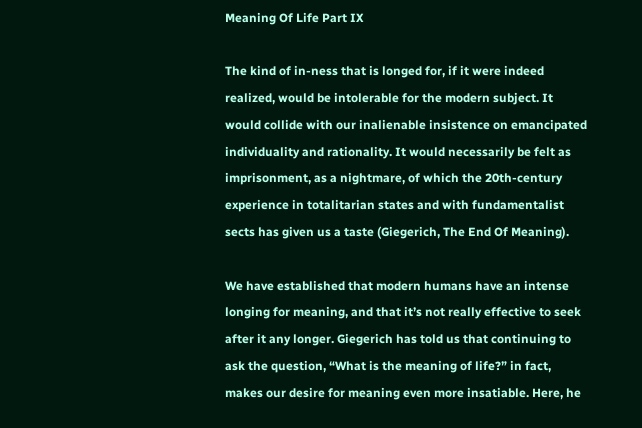Meaning Of Life Part IX

The kind of in-ness that is longed for, if it were indeed realized, would be intolerable for the modern subject. It would collide with our inalienable insistence on emancipated individuality and rationality. It would necessarily be felt as imprisonment, as a nightmare, of which the 20th-century experience in totalitarian states and with fundamentalist sects has given us a taste (Giegerich, The End Of Meaning).

We have established that modern humans have an intense longing for meaning, and that it’s not really effective to seek after it any longer. Giegerich has told us that continuing to ask the question, “What is the meaning of life?” in fact, makes our desire for meaning even more insatiable. Here, he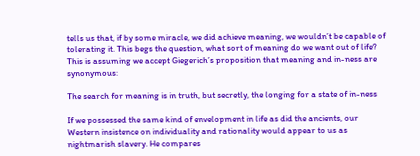tells us that, if by some miracle, we did achieve meaning, we wouldn’t be capable of tolerating it. This begs the question, what sort of meaning do we want out of life? This is assuming we accept Giegerich’s proposition that meaning and in-ness are synonymous:

The search for meaning is in truth, but secretly, the longing for a state of in-ness

If we possessed the same kind of envelopment in life as did the ancients, our Western insistence on individuality and rationality would appear to us as nightmarish slavery. He compares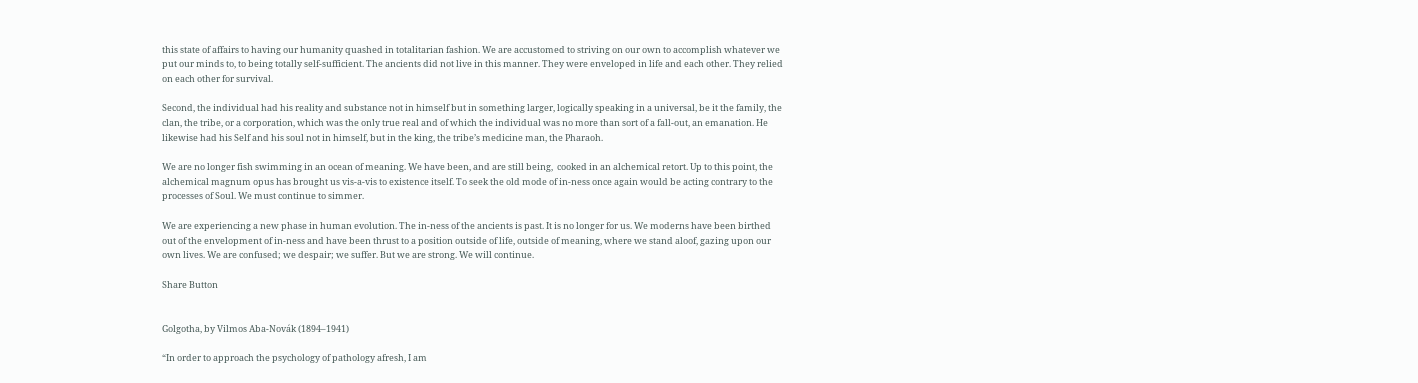this state of affairs to having our humanity quashed in totalitarian fashion. We are accustomed to striving on our own to accomplish whatever we put our minds to, to being totally self-sufficient. The ancients did not live in this manner. They were enveloped in life and each other. They relied on each other for survival.

Second, the individual had his reality and substance not in himself but in something larger, logically speaking in a universal, be it the family, the clan, the tribe, or a corporation, which was the only true real and of which the individual was no more than sort of a fall-out, an emanation. He likewise had his Self and his soul not in himself, but in the king, the tribe’s medicine man, the Pharaoh.

We are no longer fish swimming in an ocean of meaning. We have been, and are still being,  cooked in an alchemical retort. Up to this point, the alchemical magnum opus has brought us vis-a-vis to existence itself. To seek the old mode of in-ness once again would be acting contrary to the processes of Soul. We must continue to simmer.

We are experiencing a new phase in human evolution. The in-ness of the ancients is past. It is no longer for us. We moderns have been birthed out of the envelopment of in-ness and have been thrust to a position outside of life, outside of meaning, where we stand aloof, gazing upon our own lives. We are confused; we despair; we suffer. But we are strong. We will continue.

Share Button


Golgotha, by Vilmos Aba-Novák (1894–1941)

“In order to approach the psychology of pathology afresh, I am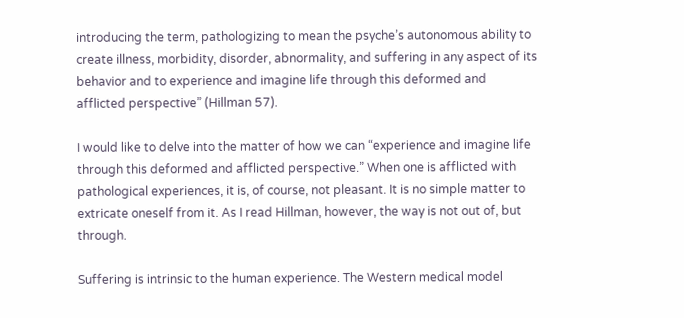introducing the term, pathologizing to mean the psyche’s autonomous ability to create illness, morbidity, disorder, abnormality, and suffering in any aspect of its behavior and to experience and imagine life through this deformed and afflicted perspective” (Hillman 57).

I would like to delve into the matter of how we can “experience and imagine life through this deformed and afflicted perspective.” When one is afflicted with pathological experiences, it is, of course, not pleasant. It is no simple matter to extricate oneself from it. As I read Hillman, however, the way is not out of, but through.

Suffering is intrinsic to the human experience. The Western medical model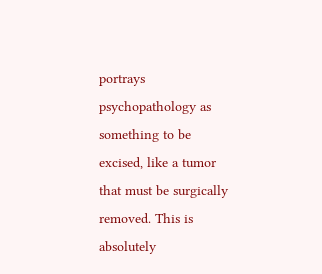portrays psychopathology as something to be excised, like a tumor that must be surgically removed. This is absolutely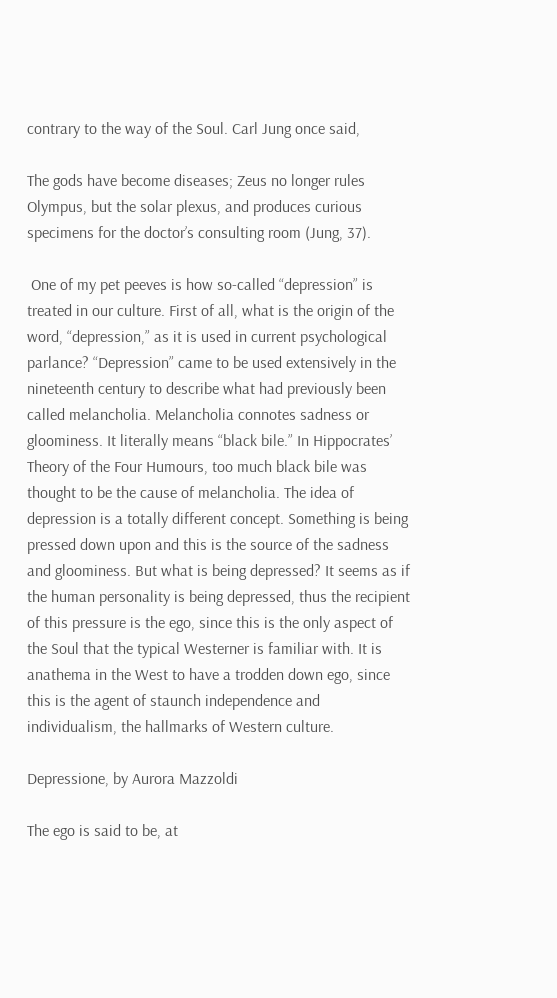contrary to the way of the Soul. Carl Jung once said,

The gods have become diseases; Zeus no longer rules Olympus, but the solar plexus, and produces curious specimens for the doctor’s consulting room (Jung, 37).

 One of my pet peeves is how so-called “depression” is treated in our culture. First of all, what is the origin of the word, “depression,” as it is used in current psychological parlance? “Depression” came to be used extensively in the nineteenth century to describe what had previously been called melancholia. Melancholia connotes sadness or gloominess. It literally means “black bile.” In Hippocrates’ Theory of the Four Humours, too much black bile was thought to be the cause of melancholia. The idea of depression is a totally different concept. Something is being pressed down upon and this is the source of the sadness and gloominess. But what is being depressed? It seems as if the human personality is being depressed, thus the recipient of this pressure is the ego, since this is the only aspect of the Soul that the typical Westerner is familiar with. It is anathema in the West to have a trodden down ego, since this is the agent of staunch independence and individualism, the hallmarks of Western culture.

Depressione, by Aurora Mazzoldi

The ego is said to be, at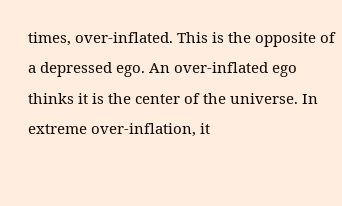times, over-inflated. This is the opposite of a depressed ego. An over-inflated ego thinks it is the center of the universe. In extreme over-inflation, it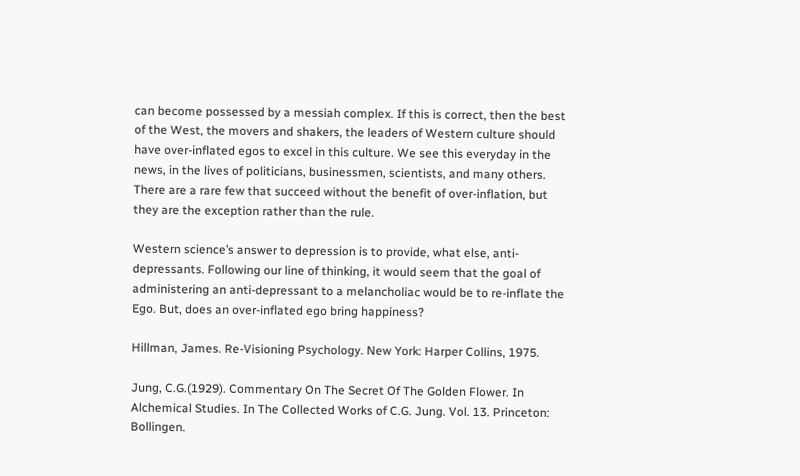can become possessed by a messiah complex. If this is correct, then the best of the West, the movers and shakers, the leaders of Western culture should have over-inflated egos to excel in this culture. We see this everyday in the news, in the lives of politicians, businessmen, scientists, and many others. There are a rare few that succeed without the benefit of over-inflation, but they are the exception rather than the rule.

Western science’s answer to depression is to provide, what else, anti-depressants. Following our line of thinking, it would seem that the goal of administering an anti-depressant to a melancholiac would be to re-inflate the Ego. But, does an over-inflated ego bring happiness?

Hillman, James. Re-Visioning Psychology. New York: Harper Collins, 1975.

Jung, C.G.(1929). Commentary On The Secret Of The Golden Flower. In Alchemical Studies. In The Collected Works of C.G. Jung. Vol. 13. Princeton: Bollingen.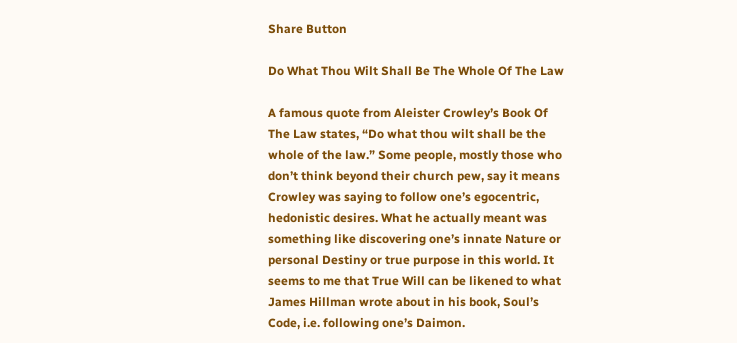Share Button

Do What Thou Wilt Shall Be The Whole Of The Law

A famous quote from Aleister Crowley’s Book Of The Law states, “Do what thou wilt shall be the whole of the law.” Some people, mostly those who don’t think beyond their church pew, say it means Crowley was saying to follow one’s egocentric, hedonistic desires. What he actually meant was something like discovering one’s innate Nature or personal Destiny or true purpose in this world. It seems to me that True Will can be likened to what James Hillman wrote about in his book, Soul’s Code, i.e. following one’s Daimon.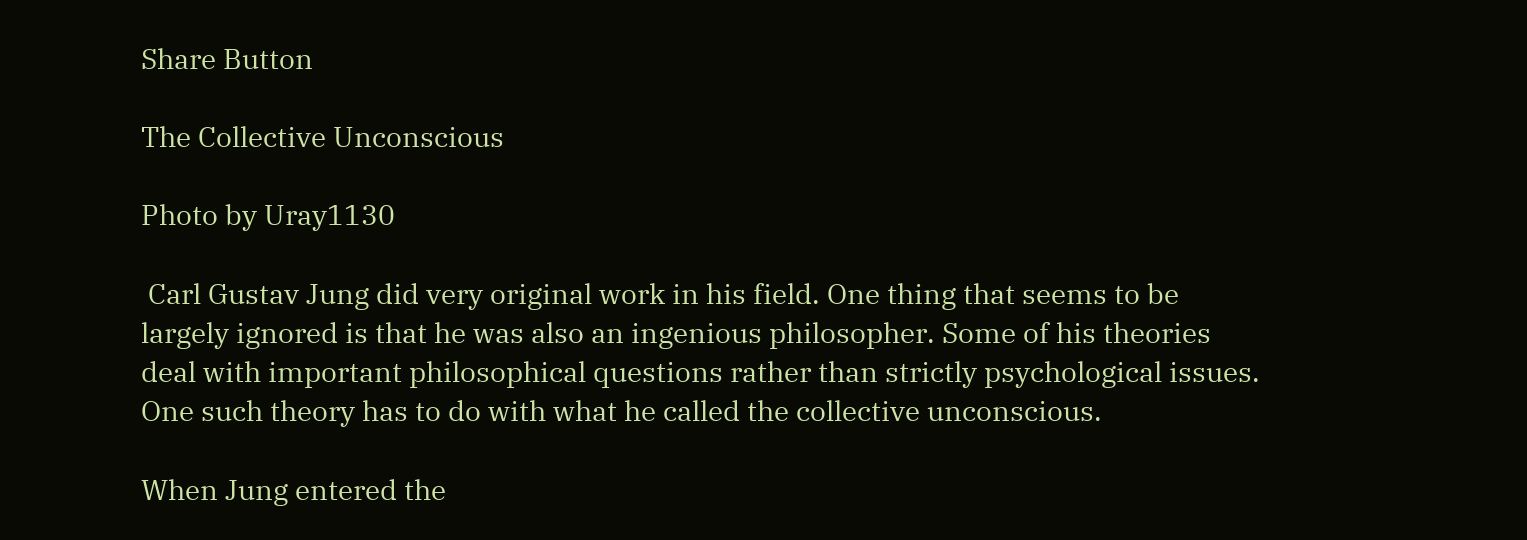Share Button

The Collective Unconscious

Photo by Uray1130

 Carl Gustav Jung did very original work in his field. One thing that seems to be largely ignored is that he was also an ingenious philosopher. Some of his theories deal with important philosophical questions rather than strictly psychological issues. One such theory has to do with what he called the collective unconscious.

When Jung entered the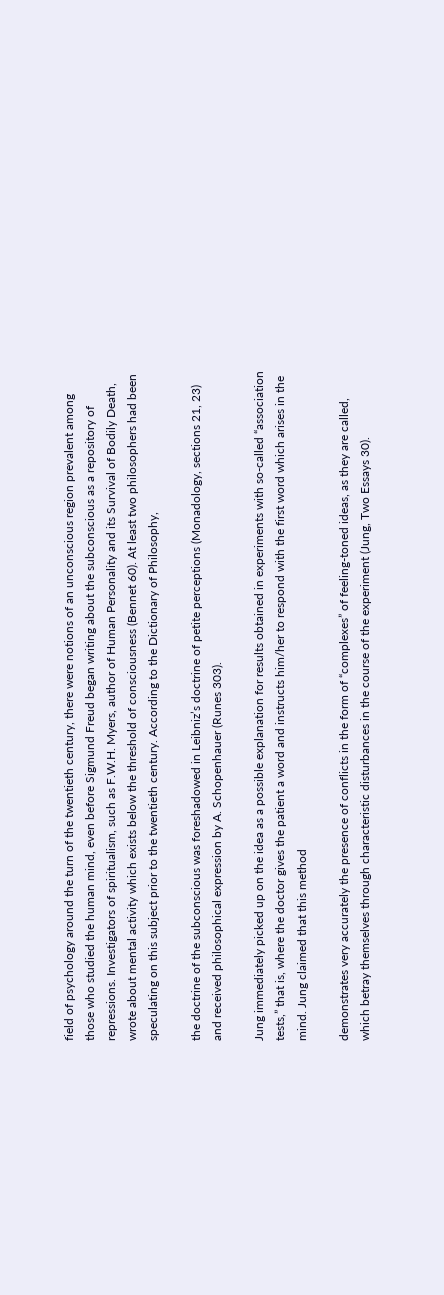field of psychology around the turn of the twentieth century, there were notions of an unconscious region prevalent among those who studied the human mind, even before Sigmund Freud began writing about the subconscious as a repository of repressions. Investigators of spiritualism, such as F.W.H. Myers, author of Human Personality and its Survival of Bodily Death, wrote about mental activity which exists below the threshold of consciousness (Bennet 60). At least two philosophers had been speculating on this subject prior to the twentieth century. According to the Dictionary of Philosophy,

the doctrine of the subconscious was foreshadowed in Leibniz’s doctrine of petite perceptions (Monadology, sections 21, 23) and received philosophical expression by A. Schopenhauer (Runes 303).

Jung immediately picked up on the idea as a possible explanation for results obtained in experiments with so-called “association tests,” that is, where the doctor gives the patient a word and instructs him/her to respond with the first word which arises in the mind. Jung claimed that this method

demonstrates very accurately the presence of conflicts in the form of “complexes” of feeling-toned ideas, as they are called, which betray themselves through characteristic disturbances in the course of the experiment (Jung, Two Essays 30).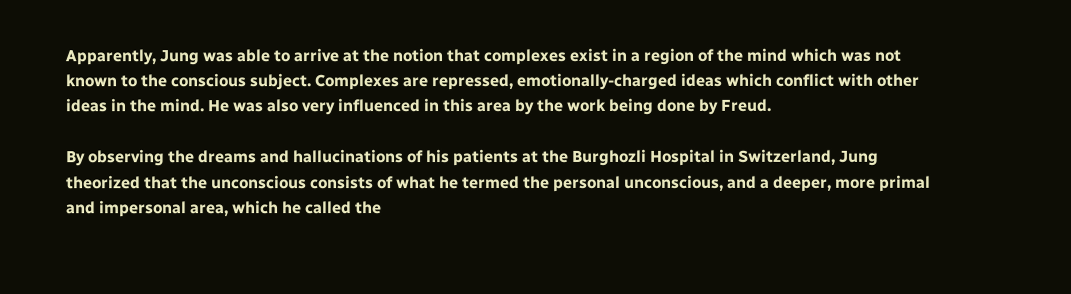Apparently, Jung was able to arrive at the notion that complexes exist in a region of the mind which was not known to the conscious subject. Complexes are repressed, emotionally-charged ideas which conflict with other ideas in the mind. He was also very influenced in this area by the work being done by Freud.

By observing the dreams and hallucinations of his patients at the Burghozli Hospital in Switzerland, Jung theorized that the unconscious consists of what he termed the personal unconscious, and a deeper, more primal and impersonal area, which he called the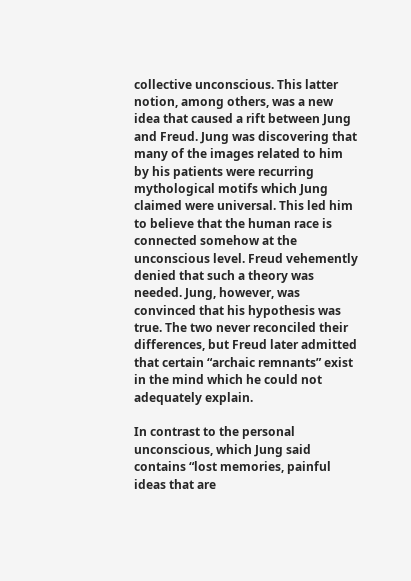collective unconscious. This latter notion, among others, was a new idea that caused a rift between Jung and Freud. Jung was discovering that many of the images related to him by his patients were recurring mythological motifs which Jung claimed were universal. This led him to believe that the human race is connected somehow at the unconscious level. Freud vehemently denied that such a theory was needed. Jung, however, was convinced that his hypothesis was true. The two never reconciled their differences, but Freud later admitted that certain “archaic remnants” exist in the mind which he could not adequately explain.

In contrast to the personal unconscious, which Jung said contains “lost memories, painful ideas that are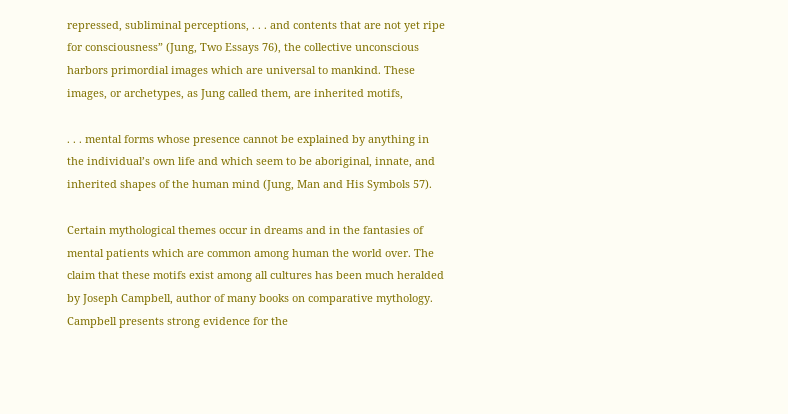repressed, subliminal perceptions, . . . and contents that are not yet ripe for consciousness” (Jung, Two Essays 76), the collective unconscious harbors primordial images which are universal to mankind. These images, or archetypes, as Jung called them, are inherited motifs,

. . . mental forms whose presence cannot be explained by anything in the individual’s own life and which seem to be aboriginal, innate, and inherited shapes of the human mind (Jung, Man and His Symbols 57).

Certain mythological themes occur in dreams and in the fantasies of mental patients which are common among human the world over. The claim that these motifs exist among all cultures has been much heralded by Joseph Campbell, author of many books on comparative mythology. Campbell presents strong evidence for the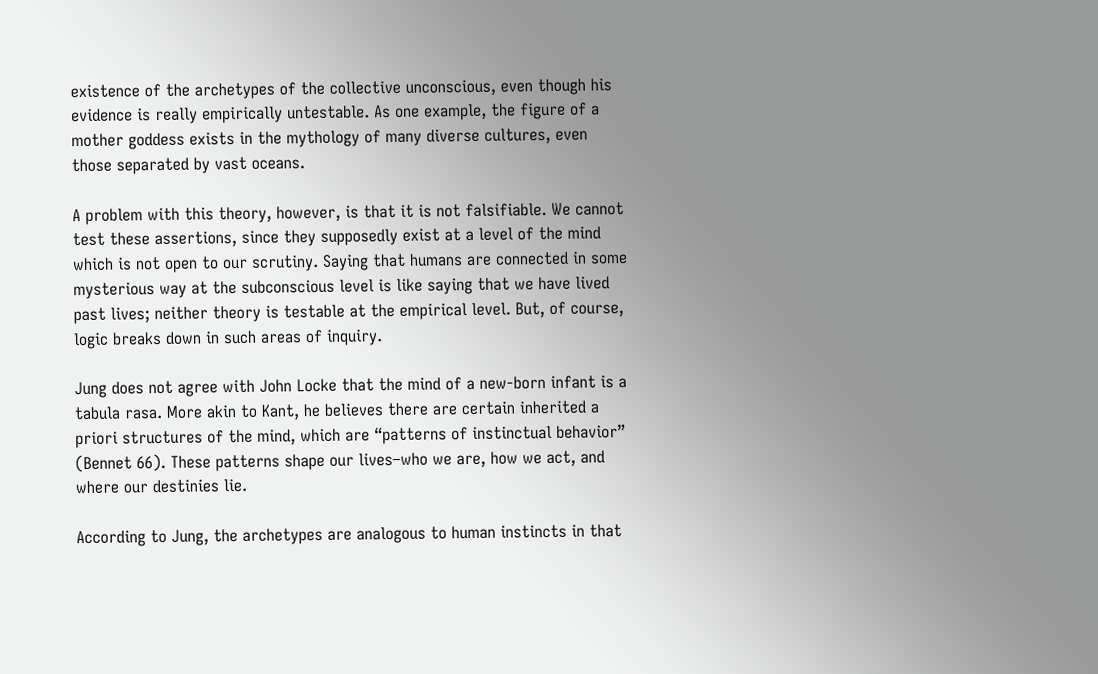existence of the archetypes of the collective unconscious, even though his evidence is really empirically untestable. As one example, the figure of a mother goddess exists in the mythology of many diverse cultures, even those separated by vast oceans.

A problem with this theory, however, is that it is not falsifiable. We cannot test these assertions, since they supposedly exist at a level of the mind which is not open to our scrutiny. Saying that humans are connected in some mysterious way at the subconscious level is like saying that we have lived past lives; neither theory is testable at the empirical level. But, of course, logic breaks down in such areas of inquiry.

Jung does not agree with John Locke that the mind of a new-born infant is a tabula rasa. More akin to Kant, he believes there are certain inherited a priori structures of the mind, which are “patterns of instinctual behavior” (Bennet 66). These patterns shape our lives–who we are, how we act, and where our destinies lie.

According to Jung, the archetypes are analogous to human instincts in that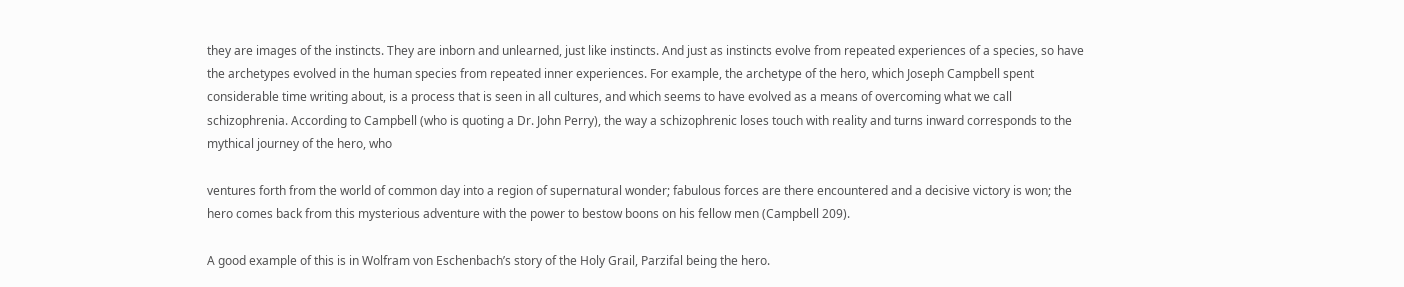they are images of the instincts. They are inborn and unlearned, just like instincts. And just as instincts evolve from repeated experiences of a species, so have the archetypes evolved in the human species from repeated inner experiences. For example, the archetype of the hero, which Joseph Campbell spent considerable time writing about, is a process that is seen in all cultures, and which seems to have evolved as a means of overcoming what we call schizophrenia. According to Campbell (who is quoting a Dr. John Perry), the way a schizophrenic loses touch with reality and turns inward corresponds to the mythical journey of the hero, who

ventures forth from the world of common day into a region of supernatural wonder; fabulous forces are there encountered and a decisive victory is won; the hero comes back from this mysterious adventure with the power to bestow boons on his fellow men (Campbell 209).

A good example of this is in Wolfram von Eschenbach’s story of the Holy Grail, Parzifal being the hero.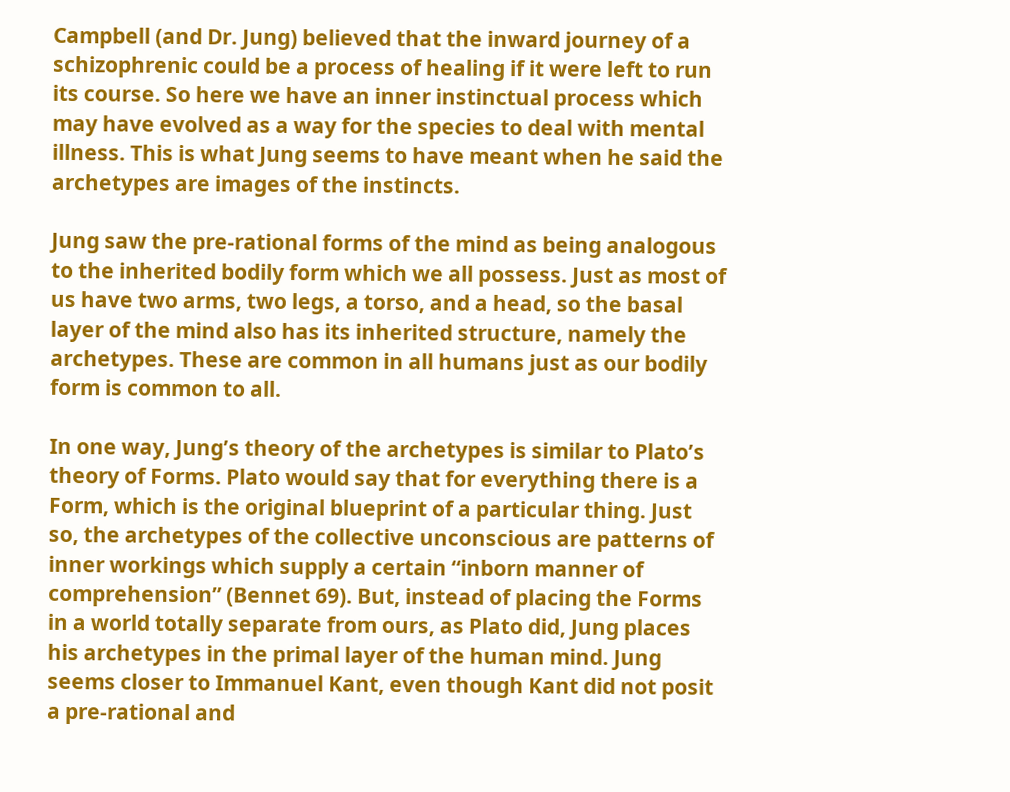Campbell (and Dr. Jung) believed that the inward journey of a schizophrenic could be a process of healing if it were left to run its course. So here we have an inner instinctual process which may have evolved as a way for the species to deal with mental illness. This is what Jung seems to have meant when he said the archetypes are images of the instincts.

Jung saw the pre-rational forms of the mind as being analogous to the inherited bodily form which we all possess. Just as most of us have two arms, two legs, a torso, and a head, so the basal layer of the mind also has its inherited structure, namely the archetypes. These are common in all humans just as our bodily form is common to all.

In one way, Jung’s theory of the archetypes is similar to Plato’s theory of Forms. Plato would say that for everything there is a Form, which is the original blueprint of a particular thing. Just so, the archetypes of the collective unconscious are patterns of inner workings which supply a certain “inborn manner of comprehension” (Bennet 69). But, instead of placing the Forms in a world totally separate from ours, as Plato did, Jung places his archetypes in the primal layer of the human mind. Jung seems closer to Immanuel Kant, even though Kant did not posit a pre-rational and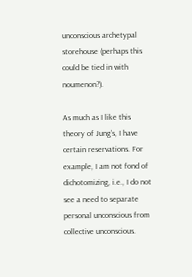unconscious archetypal storehouse (perhaps this could be tied in with noumenon?).

As much as I like this theory of Jung’s, I have certain reservations. For example, I am not fond of dichotomizing, i.e., I do not see a need to separate personal unconscious from collective unconscious.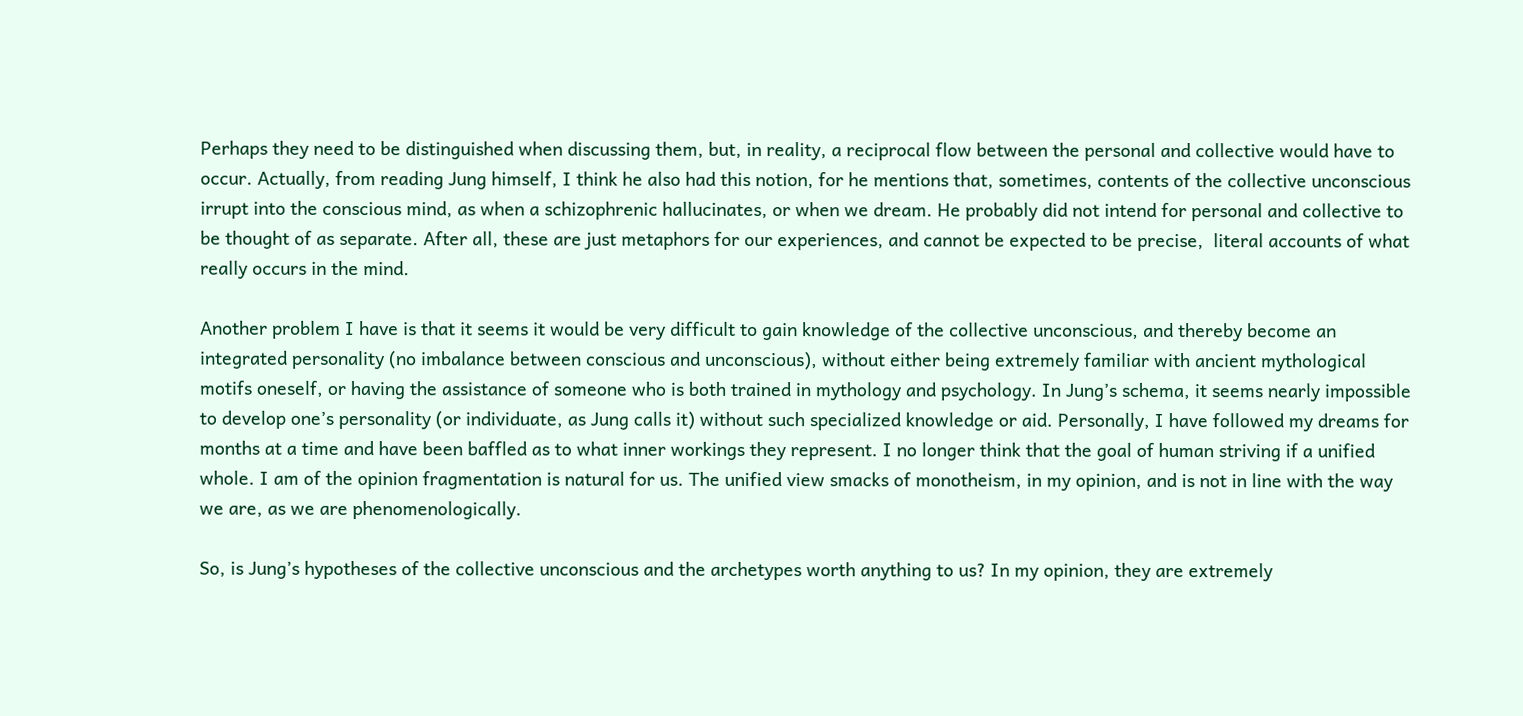Perhaps they need to be distinguished when discussing them, but, in reality, a reciprocal flow between the personal and collective would have to occur. Actually, from reading Jung himself, I think he also had this notion, for he mentions that, sometimes, contents of the collective unconscious irrupt into the conscious mind, as when a schizophrenic hallucinates, or when we dream. He probably did not intend for personal and collective to be thought of as separate. After all, these are just metaphors for our experiences, and cannot be expected to be precise,  literal accounts of what really occurs in the mind.

Another problem I have is that it seems it would be very difficult to gain knowledge of the collective unconscious, and thereby become an integrated personality (no imbalance between conscious and unconscious), without either being extremely familiar with ancient mythological motifs oneself, or having the assistance of someone who is both trained in mythology and psychology. In Jung’s schema, it seems nearly impossible to develop one’s personality (or individuate, as Jung calls it) without such specialized knowledge or aid. Personally, I have followed my dreams for months at a time and have been baffled as to what inner workings they represent. I no longer think that the goal of human striving if a unified whole. I am of the opinion fragmentation is natural for us. The unified view smacks of monotheism, in my opinion, and is not in line with the way we are, as we are phenomenologically.

So, is Jung’s hypotheses of the collective unconscious and the archetypes worth anything to us? In my opinion, they are extremely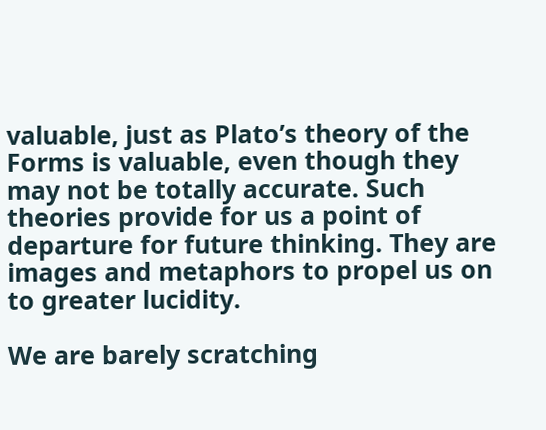valuable, just as Plato’s theory of the Forms is valuable, even though they may not be totally accurate. Such theories provide for us a point of departure for future thinking. They are images and metaphors to propel us on to greater lucidity.

We are barely scratching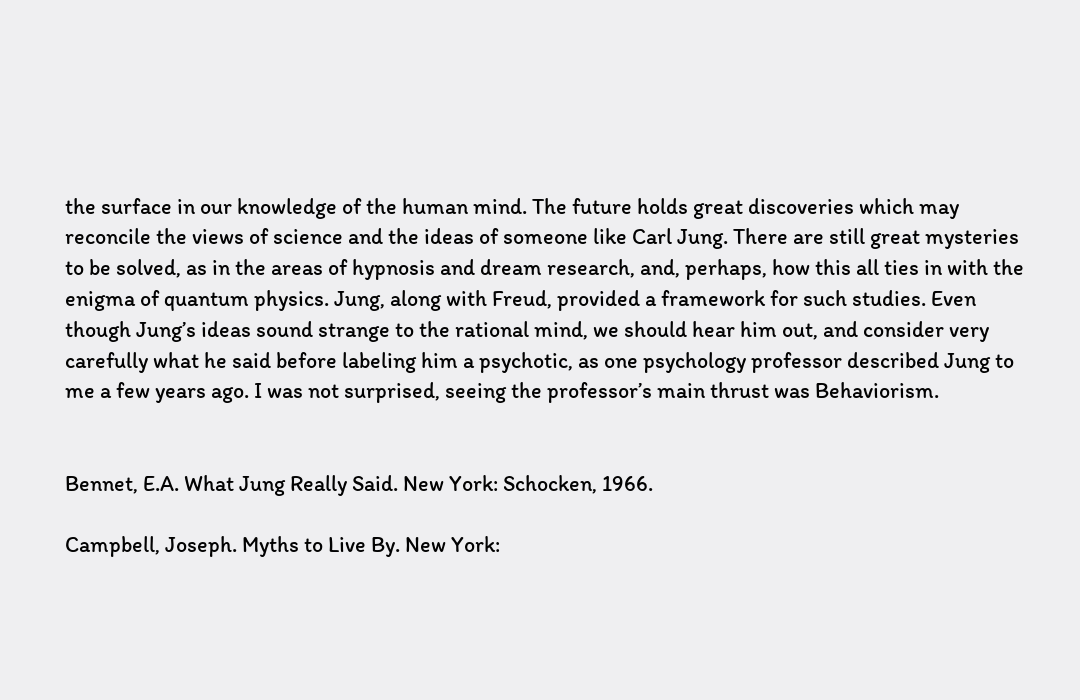the surface in our knowledge of the human mind. The future holds great discoveries which may reconcile the views of science and the ideas of someone like Carl Jung. There are still great mysteries to be solved, as in the areas of hypnosis and dream research, and, perhaps, how this all ties in with the enigma of quantum physics. Jung, along with Freud, provided a framework for such studies. Even though Jung’s ideas sound strange to the rational mind, we should hear him out, and consider very carefully what he said before labeling him a psychotic, as one psychology professor described Jung to me a few years ago. I was not surprised, seeing the professor’s main thrust was Behaviorism.


Bennet, E.A. What Jung Really Said. New York: Schocken, 1966.

Campbell, Joseph. Myths to Live By. New York: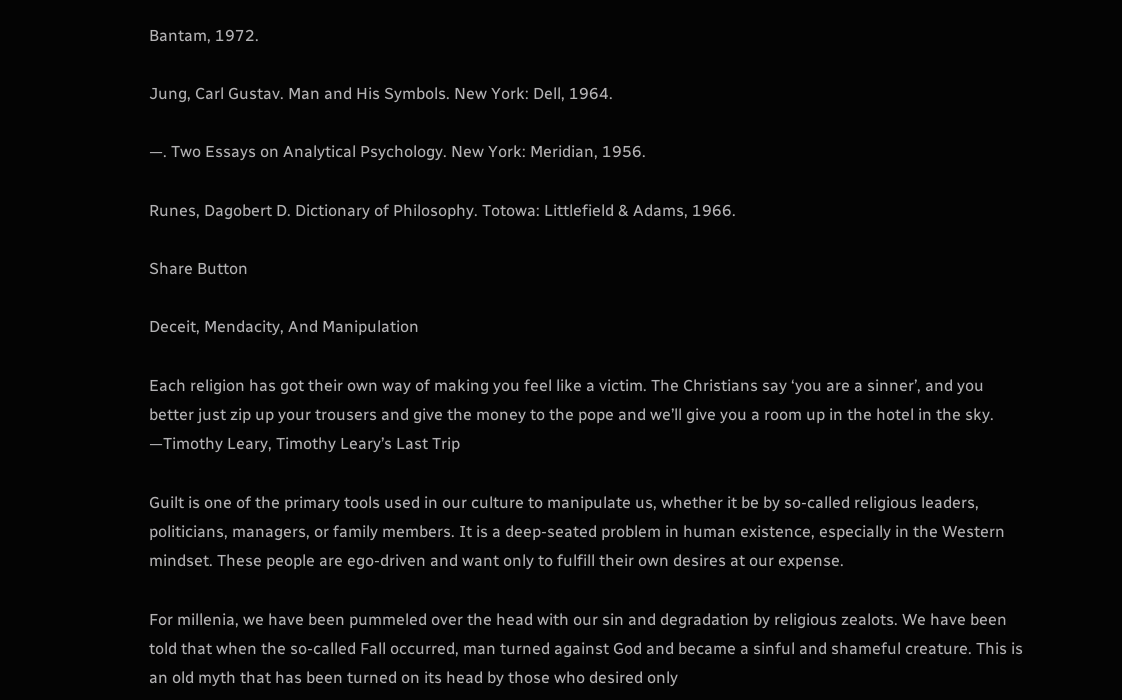Bantam, 1972.

Jung, Carl Gustav. Man and His Symbols. New York: Dell, 1964.

—. Two Essays on Analytical Psychology. New York: Meridian, 1956.

Runes, Dagobert D. Dictionary of Philosophy. Totowa: Littlefield & Adams, 1966.

Share Button

Deceit, Mendacity, And Manipulation

Each religion has got their own way of making you feel like a victim. The Christians say ‘you are a sinner’, and you better just zip up your trousers and give the money to the pope and we’ll give you a room up in the hotel in the sky. —Timothy Leary, Timothy Leary’s Last Trip

Guilt is one of the primary tools used in our culture to manipulate us, whether it be by so-called religious leaders, politicians, managers, or family members. It is a deep-seated problem in human existence, especially in the Western mindset. These people are ego-driven and want only to fulfill their own desires at our expense.

For millenia, we have been pummeled over the head with our sin and degradation by religious zealots. We have been told that when the so-called Fall occurred, man turned against God and became a sinful and shameful creature. This is an old myth that has been turned on its head by those who desired only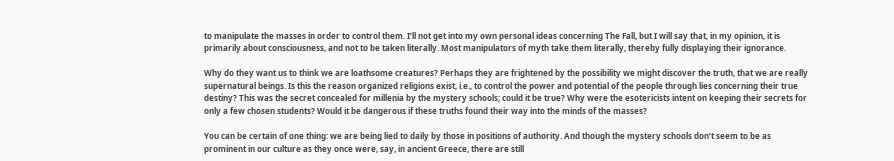to manipulate the masses in order to control them. I’ll not get into my own personal ideas concerning The Fall, but I will say that, in my opinion, it is primarily about consciousness, and not to be taken literally. Most manipulators of myth take them literally, thereby fully displaying their ignorance.

Why do they want us to think we are loathsome creatures? Perhaps they are frightened by the possibility we might discover the truth, that we are really supernatural beings. Is this the reason organized religions exist, i.e., to control the power and potential of the people through lies concerning their true destiny? This was the secret concealed for millenia by the mystery schools; could it be true? Why were the esotericists intent on keeping their secrets for only a few chosen students? Would it be dangerous if these truths found their way into the minds of the masses?

You can be certain of one thing: we are being lied to daily by those in positions of authority. And though the mystery schools don’t seem to be as prominent in our culture as they once were, say, in ancient Greece, there are still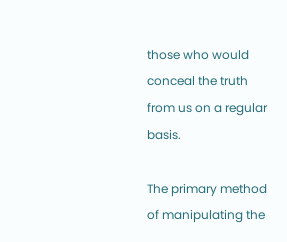those who would conceal the truth from us on a regular basis.

The primary method of manipulating the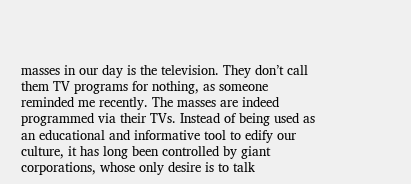masses in our day is the television. They don’t call them TV programs for nothing, as someone reminded me recently. The masses are indeed programmed via their TVs. Instead of being used as an educational and informative tool to edify our culture, it has long been controlled by giant corporations, whose only desire is to talk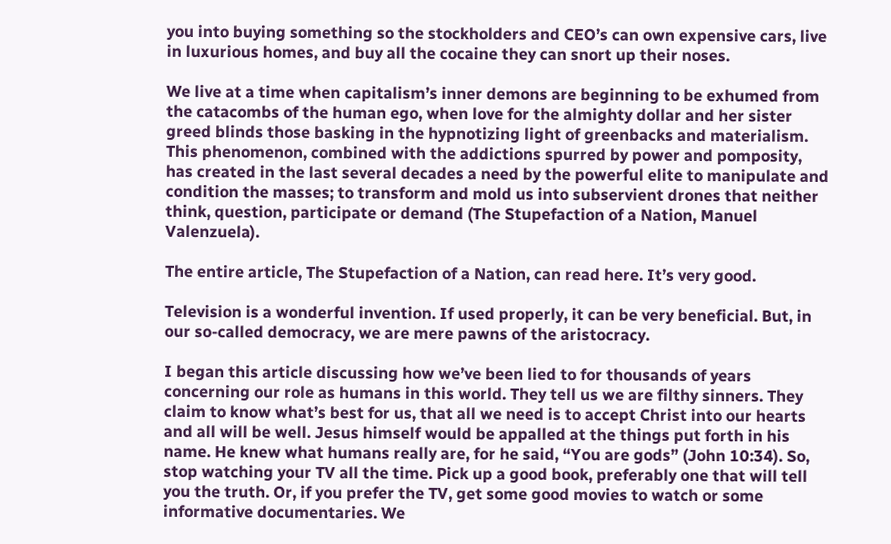you into buying something so the stockholders and CEO’s can own expensive cars, live in luxurious homes, and buy all the cocaine they can snort up their noses.

We live at a time when capitalism’s inner demons are beginning to be exhumed from the catacombs of the human ego, when love for the almighty dollar and her sister greed blinds those basking in the hypnotizing light of greenbacks and materialism. This phenomenon, combined with the addictions spurred by power and pomposity, has created in the last several decades a need by the powerful elite to manipulate and condition the masses; to transform and mold us into subservient drones that neither think, question, participate or demand (The Stupefaction of a Nation, Manuel Valenzuela).

The entire article, The Stupefaction of a Nation, can read here. It’s very good.

Television is a wonderful invention. If used properly, it can be very beneficial. But, in our so-called democracy, we are mere pawns of the aristocracy.

I began this article discussing how we’ve been lied to for thousands of years concerning our role as humans in this world. They tell us we are filthy sinners. They claim to know what’s best for us, that all we need is to accept Christ into our hearts and all will be well. Jesus himself would be appalled at the things put forth in his name. He knew what humans really are, for he said, “You are gods” (John 10:34). So, stop watching your TV all the time. Pick up a good book, preferably one that will tell you the truth. Or, if you prefer the TV, get some good movies to watch or some informative documentaries. We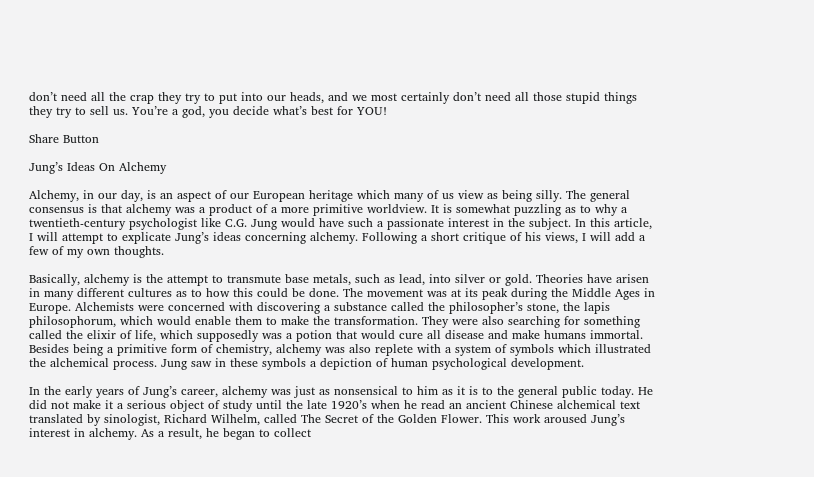don’t need all the crap they try to put into our heads, and we most certainly don’t need all those stupid things they try to sell us. You’re a god, you decide what’s best for YOU!

Share Button

Jung’s Ideas On Alchemy

Alchemy, in our day, is an aspect of our European heritage which many of us view as being silly. The general consensus is that alchemy was a product of a more primitive worldview. It is somewhat puzzling as to why a twentieth-century psychologist like C.G. Jung would have such a passionate interest in the subject. In this article, I will attempt to explicate Jung’s ideas concerning alchemy. Following a short critique of his views, I will add a few of my own thoughts.

Basically, alchemy is the attempt to transmute base metals, such as lead, into silver or gold. Theories have arisen in many different cultures as to how this could be done. The movement was at its peak during the Middle Ages in Europe. Alchemists were concerned with discovering a substance called the philosopher’s stone, the lapis philosophorum, which would enable them to make the transformation. They were also searching for something called the elixir of life, which supposedly was a potion that would cure all disease and make humans immortal. Besides being a primitive form of chemistry, alchemy was also replete with a system of symbols which illustrated the alchemical process. Jung saw in these symbols a depiction of human psychological development.

In the early years of Jung’s career, alchemy was just as nonsensical to him as it is to the general public today. He did not make it a serious object of study until the late 1920’s when he read an ancient Chinese alchemical text translated by sinologist, Richard Wilhelm, called The Secret of the Golden Flower. This work aroused Jung’s interest in alchemy. As a result, he began to collect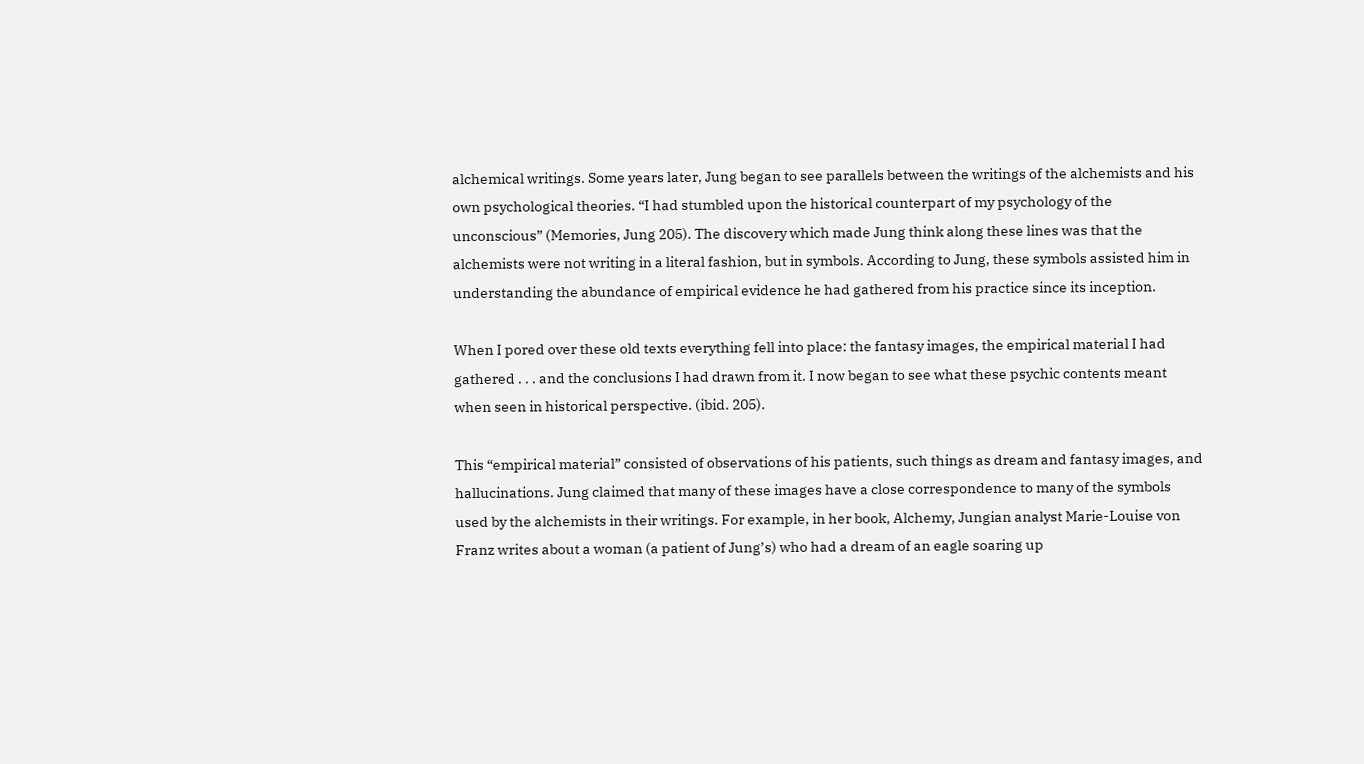alchemical writings. Some years later, Jung began to see parallels between the writings of the alchemists and his own psychological theories. “I had stumbled upon the historical counterpart of my psychology of the unconscious” (Memories, Jung 205). The discovery which made Jung think along these lines was that the alchemists were not writing in a literal fashion, but in symbols. According to Jung, these symbols assisted him in understanding the abundance of empirical evidence he had gathered from his practice since its inception.

When I pored over these old texts everything fell into place: the fantasy images, the empirical material I had gathered . . . and the conclusions I had drawn from it. I now began to see what these psychic contents meant when seen in historical perspective. (ibid. 205).

This “empirical material” consisted of observations of his patients, such things as dream and fantasy images, and hallucinations. Jung claimed that many of these images have a close correspondence to many of the symbols used by the alchemists in their writings. For example, in her book, Alchemy, Jungian analyst Marie-Louise von Franz writes about a woman (a patient of Jung’s) who had a dream of an eagle soaring up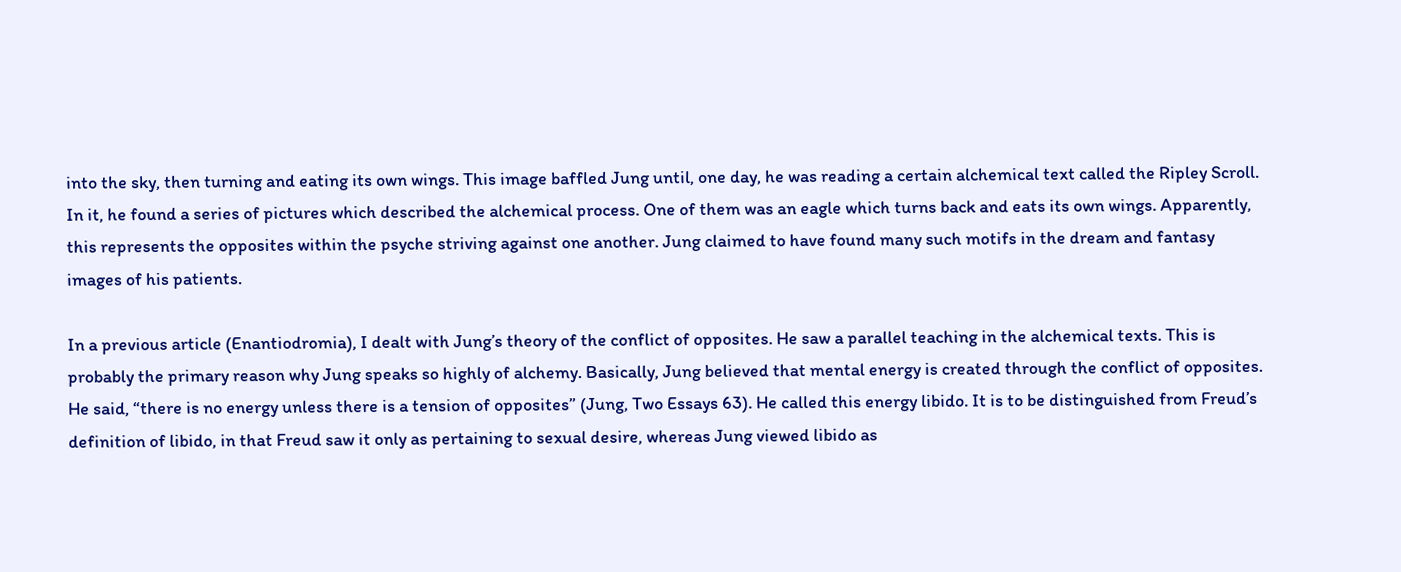into the sky, then turning and eating its own wings. This image baffled Jung until, one day, he was reading a certain alchemical text called the Ripley Scroll. In it, he found a series of pictures which described the alchemical process. One of them was an eagle which turns back and eats its own wings. Apparently, this represents the opposites within the psyche striving against one another. Jung claimed to have found many such motifs in the dream and fantasy images of his patients.

In a previous article (Enantiodromia), I dealt with Jung’s theory of the conflict of opposites. He saw a parallel teaching in the alchemical texts. This is probably the primary reason why Jung speaks so highly of alchemy. Basically, Jung believed that mental energy is created through the conflict of opposites. He said, “there is no energy unless there is a tension of opposites” (Jung, Two Essays 63). He called this energy libido. It is to be distinguished from Freud’s definition of libido, in that Freud saw it only as pertaining to sexual desire, whereas Jung viewed libido as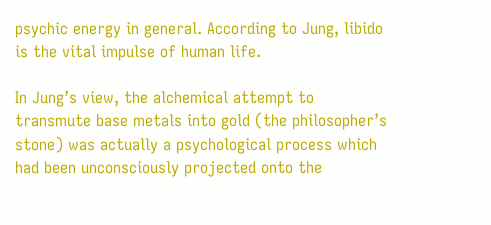psychic energy in general. According to Jung, libido is the vital impulse of human life.

In Jung’s view, the alchemical attempt to transmute base metals into gold (the philosopher’s stone) was actually a psychological process which had been unconsciously projected onto the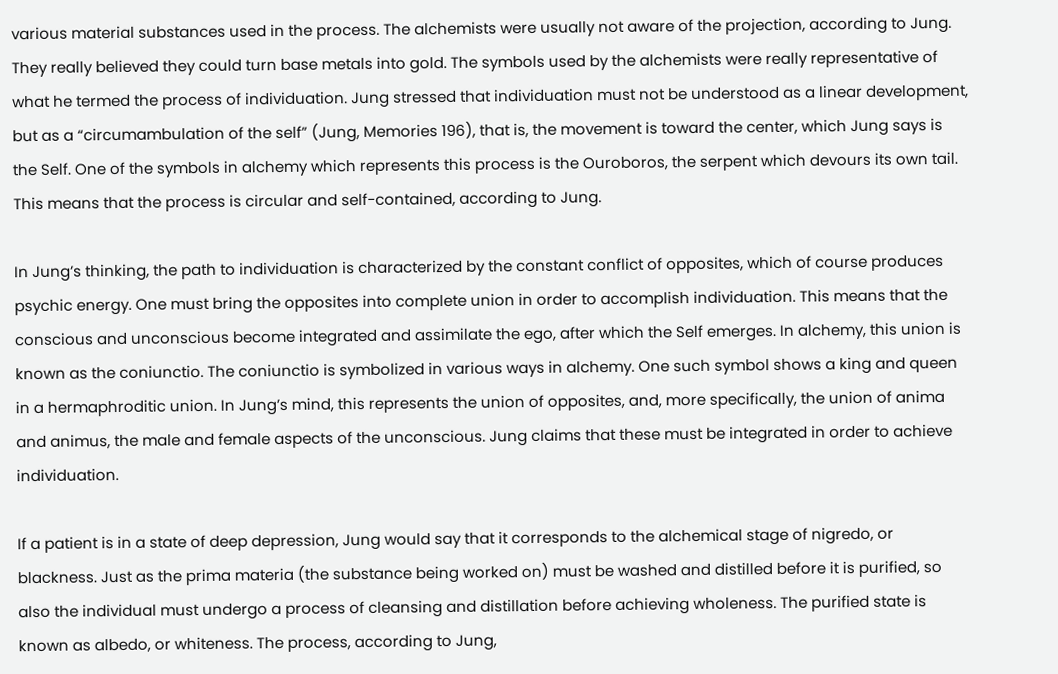various material substances used in the process. The alchemists were usually not aware of the projection, according to Jung. They really believed they could turn base metals into gold. The symbols used by the alchemists were really representative of what he termed the process of individuation. Jung stressed that individuation must not be understood as a linear development, but as a “circumambulation of the self” (Jung, Memories 196), that is, the movement is toward the center, which Jung says is the Self. One of the symbols in alchemy which represents this process is the Ouroboros, the serpent which devours its own tail. This means that the process is circular and self-contained, according to Jung.

In Jung’s thinking, the path to individuation is characterized by the constant conflict of opposites, which of course produces psychic energy. One must bring the opposites into complete union in order to accomplish individuation. This means that the conscious and unconscious become integrated and assimilate the ego, after which the Self emerges. In alchemy, this union is known as the coniunctio. The coniunctio is symbolized in various ways in alchemy. One such symbol shows a king and queen in a hermaphroditic union. In Jung’s mind, this represents the union of opposites, and, more specifically, the union of anima and animus, the male and female aspects of the unconscious. Jung claims that these must be integrated in order to achieve individuation.

If a patient is in a state of deep depression, Jung would say that it corresponds to the alchemical stage of nigredo, or blackness. Just as the prima materia (the substance being worked on) must be washed and distilled before it is purified, so also the individual must undergo a process of cleansing and distillation before achieving wholeness. The purified state is known as albedo, or whiteness. The process, according to Jung,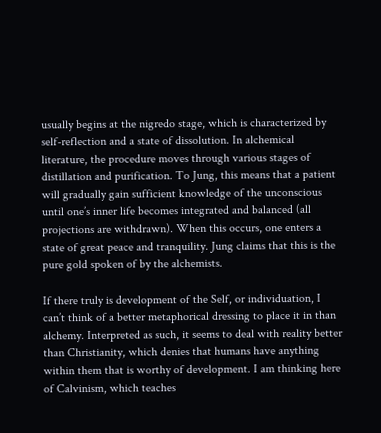usually begins at the nigredo stage, which is characterized by self-reflection and a state of dissolution. In alchemical literature, the procedure moves through various stages of distillation and purification. To Jung, this means that a patient will gradually gain sufficient knowledge of the unconscious until one’s inner life becomes integrated and balanced (all projections are withdrawn). When this occurs, one enters a state of great peace and tranquility. Jung claims that this is the pure gold spoken of by the alchemists.

If there truly is development of the Self, or individuation, I can’t think of a better metaphorical dressing to place it in than alchemy. Interpreted as such, it seems to deal with reality better than Christianity, which denies that humans have anything within them that is worthy of development. I am thinking here of Calvinism, which teaches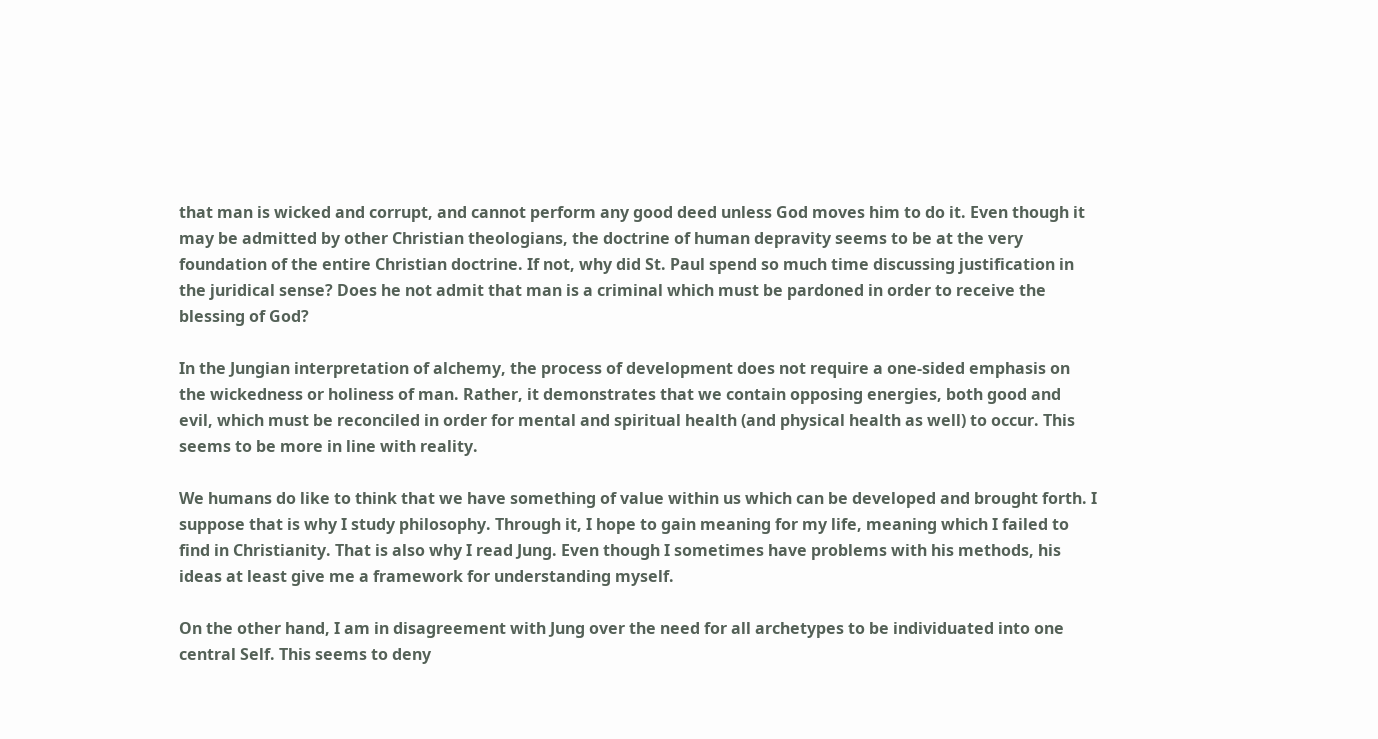that man is wicked and corrupt, and cannot perform any good deed unless God moves him to do it. Even though it may be admitted by other Christian theologians, the doctrine of human depravity seems to be at the very foundation of the entire Christian doctrine. If not, why did St. Paul spend so much time discussing justification in the juridical sense? Does he not admit that man is a criminal which must be pardoned in order to receive the blessing of God?

In the Jungian interpretation of alchemy, the process of development does not require a one-sided emphasis on the wickedness or holiness of man. Rather, it demonstrates that we contain opposing energies, both good and evil, which must be reconciled in order for mental and spiritual health (and physical health as well) to occur. This seems to be more in line with reality.

We humans do like to think that we have something of value within us which can be developed and brought forth. I suppose that is why I study philosophy. Through it, I hope to gain meaning for my life, meaning which I failed to find in Christianity. That is also why I read Jung. Even though I sometimes have problems with his methods, his ideas at least give me a framework for understanding myself.

On the other hand, I am in disagreement with Jung over the need for all archetypes to be individuated into one central Self. This seems to deny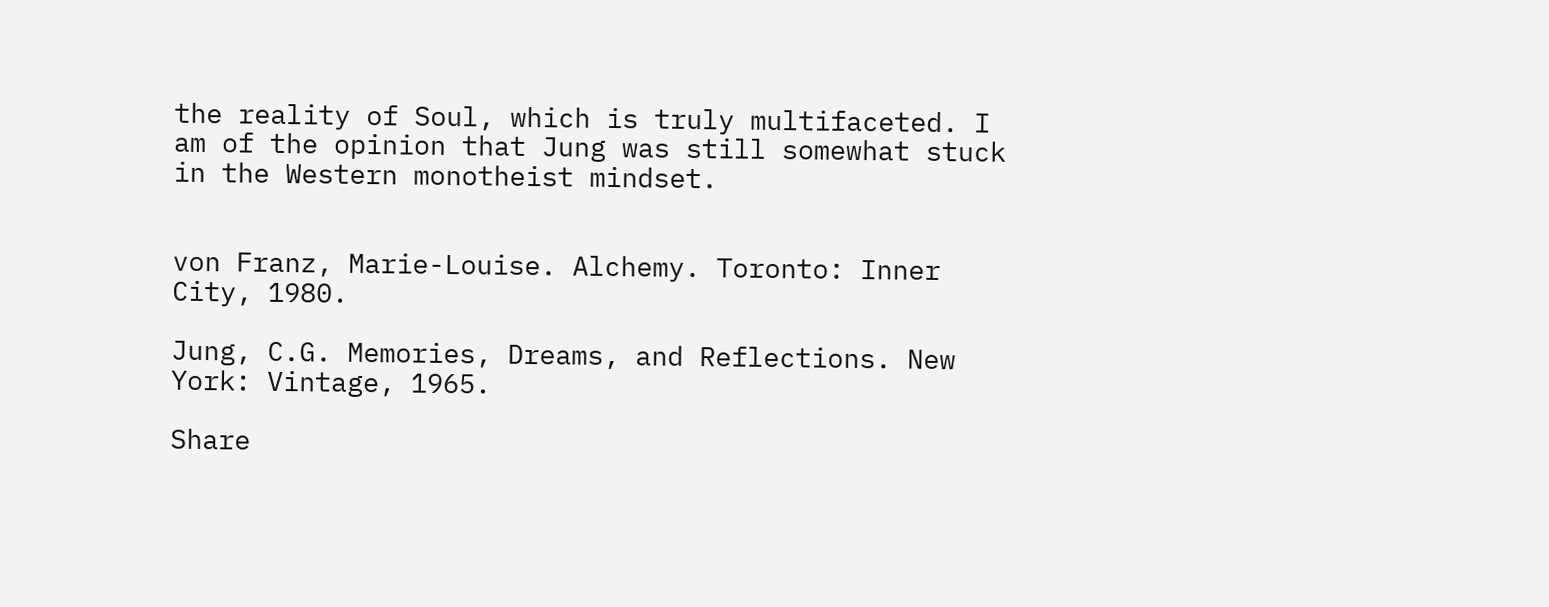the reality of Soul, which is truly multifaceted. I am of the opinion that Jung was still somewhat stuck in the Western monotheist mindset.


von Franz, Marie-Louise. Alchemy. Toronto: Inner City, 1980.

Jung, C.G. Memories, Dreams, and Reflections. New York: Vintage, 1965.

Share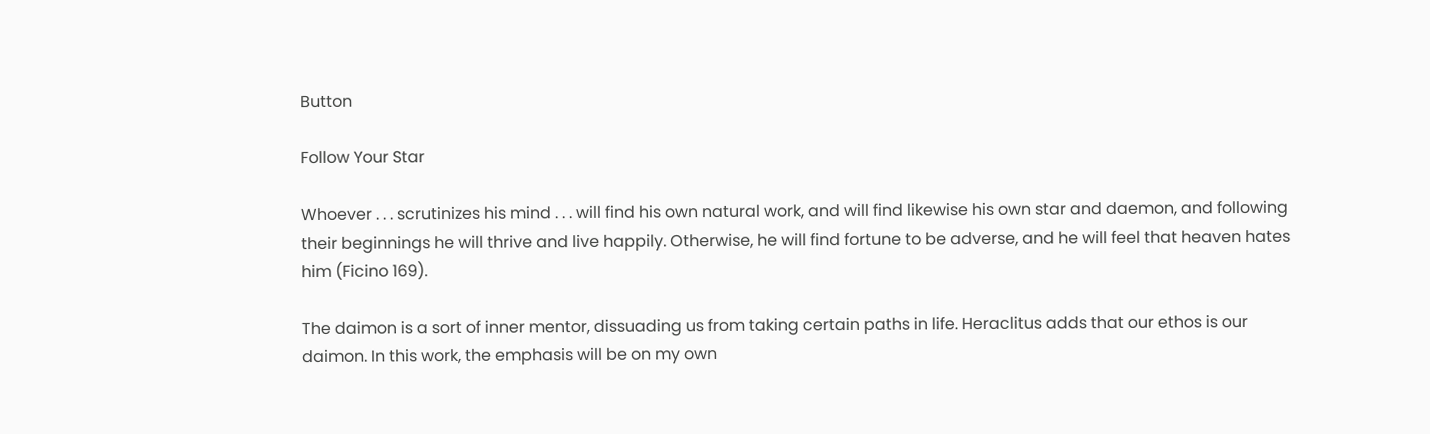Button

Follow Your Star

Whoever . . . scrutinizes his mind . . . will find his own natural work, and will find likewise his own star and daemon, and following their beginnings he will thrive and live happily. Otherwise, he will find fortune to be adverse, and he will feel that heaven hates him (Ficino 169).

The daimon is a sort of inner mentor, dissuading us from taking certain paths in life. Heraclitus adds that our ethos is our daimon. In this work, the emphasis will be on my own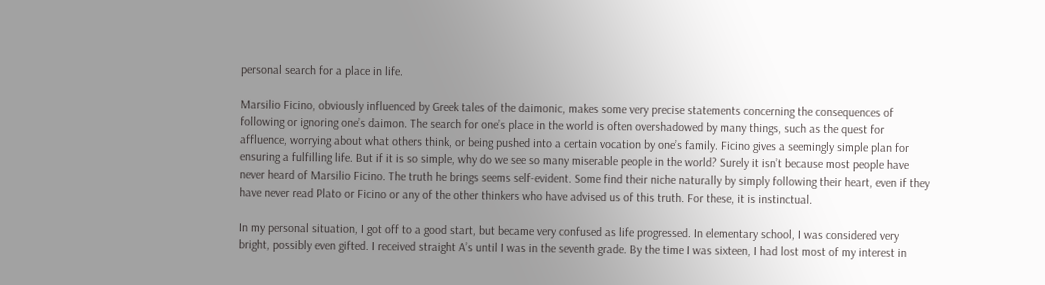personal search for a place in life.

Marsilio Ficino, obviously influenced by Greek tales of the daimonic, makes some very precise statements concerning the consequences of following or ignoring one’s daimon. The search for one’s place in the world is often overshadowed by many things, such as the quest for affluence, worrying about what others think, or being pushed into a certain vocation by one’s family. Ficino gives a seemingly simple plan for ensuring a fulfilling life. But if it is so simple, why do we see so many miserable people in the world? Surely it isn’t because most people have never heard of Marsilio Ficino. The truth he brings seems self-evident. Some find their niche naturally by simply following their heart, even if they have never read Plato or Ficino or any of the other thinkers who have advised us of this truth. For these, it is instinctual.

In my personal situation, I got off to a good start, but became very confused as life progressed. In elementary school, I was considered very bright, possibly even gifted. I received straight A’s until I was in the seventh grade. By the time I was sixteen, I had lost most of my interest in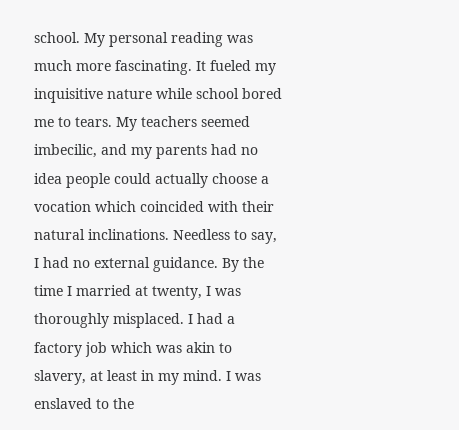school. My personal reading was much more fascinating. It fueled my inquisitive nature while school bored me to tears. My teachers seemed imbecilic, and my parents had no idea people could actually choose a vocation which coincided with their natural inclinations. Needless to say, I had no external guidance. By the time I married at twenty, I was thoroughly misplaced. I had a factory job which was akin to slavery, at least in my mind. I was enslaved to the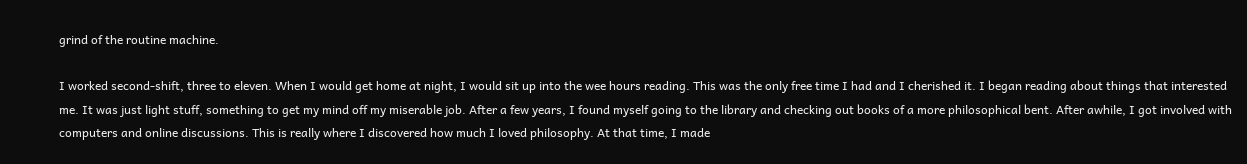grind of the routine machine.

I worked second-shift, three to eleven. When I would get home at night, I would sit up into the wee hours reading. This was the only free time I had and I cherished it. I began reading about things that interested me. It was just light stuff, something to get my mind off my miserable job. After a few years, I found myself going to the library and checking out books of a more philosophical bent. After awhile, I got involved with computers and online discussions. This is really where I discovered how much I loved philosophy. At that time, I made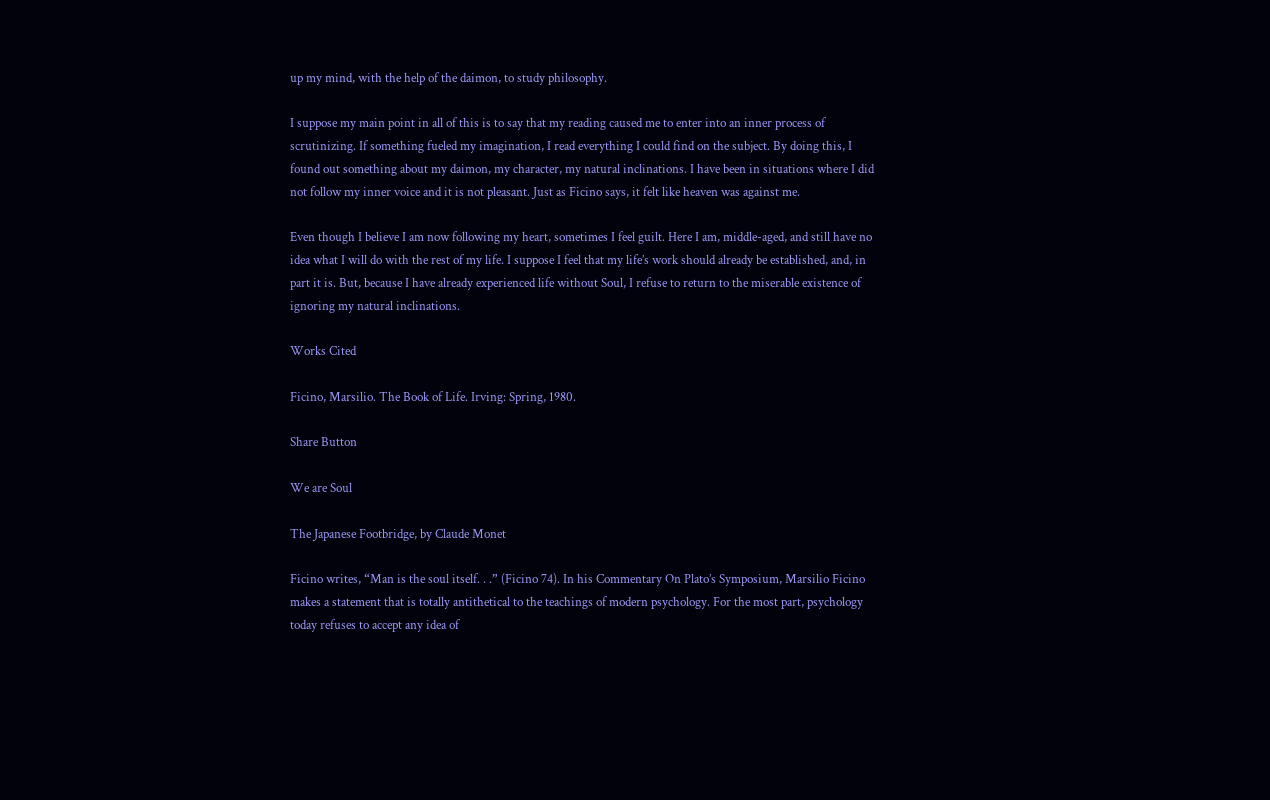up my mind, with the help of the daimon, to study philosophy.

I suppose my main point in all of this is to say that my reading caused me to enter into an inner process of scrutinizing. If something fueled my imagination, I read everything I could find on the subject. By doing this, I found out something about my daimon, my character, my natural inclinations. I have been in situations where I did not follow my inner voice and it is not pleasant. Just as Ficino says, it felt like heaven was against me.

Even though I believe I am now following my heart, sometimes I feel guilt. Here I am, middle-aged, and still have no idea what I will do with the rest of my life. I suppose I feel that my life’s work should already be established, and, in part it is. But, because I have already experienced life without Soul, I refuse to return to the miserable existence of ignoring my natural inclinations.

Works Cited

Ficino, Marsilio. The Book of Life. Irving: Spring, 1980.

Share Button

We are Soul

The Japanese Footbridge, by Claude Monet

Ficino writes, “Man is the soul itself. . .” (Ficino 74). In his Commentary On Plato’s Symposium, Marsilio Ficino makes a statement that is totally antithetical to the teachings of modern psychology. For the most part, psychology today refuses to accept any idea of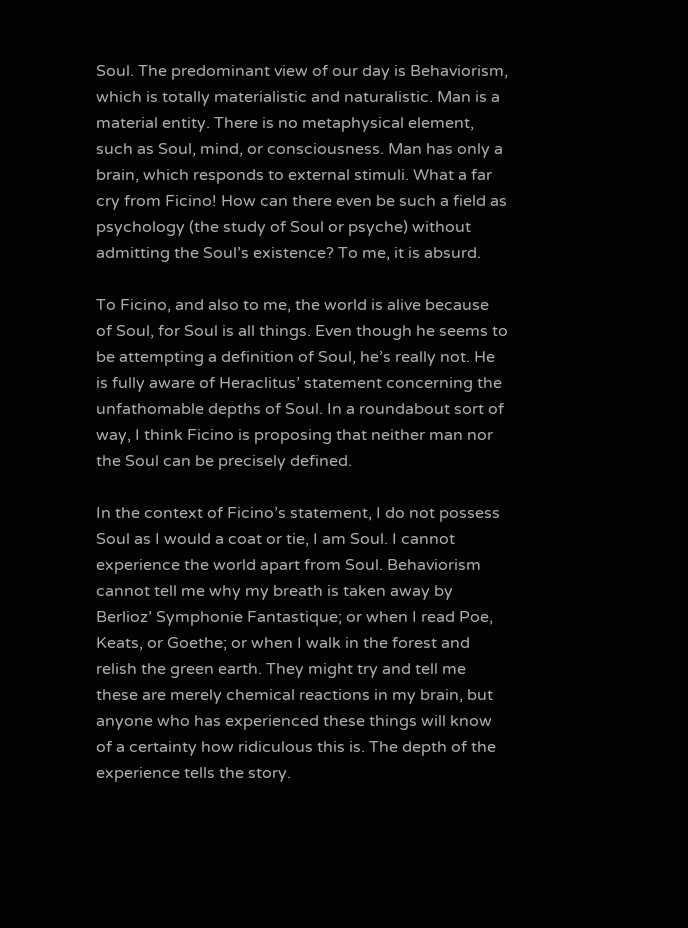Soul. The predominant view of our day is Behaviorism, which is totally materialistic and naturalistic. Man is a material entity. There is no metaphysical element, such as Soul, mind, or consciousness. Man has only a brain, which responds to external stimuli. What a far cry from Ficino! How can there even be such a field as psychology (the study of Soul or psyche) without admitting the Soul’s existence? To me, it is absurd.

To Ficino, and also to me, the world is alive because of Soul, for Soul is all things. Even though he seems to be attempting a definition of Soul, he’s really not. He is fully aware of Heraclitus’ statement concerning the unfathomable depths of Soul. In a roundabout sort of way, I think Ficino is proposing that neither man nor the Soul can be precisely defined.

In the context of Ficino’s statement, I do not possess Soul as I would a coat or tie, I am Soul. I cannot experience the world apart from Soul. Behaviorism cannot tell me why my breath is taken away by Berlioz’ Symphonie Fantastique; or when I read Poe, Keats, or Goethe; or when I walk in the forest and relish the green earth. They might try and tell me these are merely chemical reactions in my brain, but anyone who has experienced these things will know of a certainty how ridiculous this is. The depth of the experience tells the story.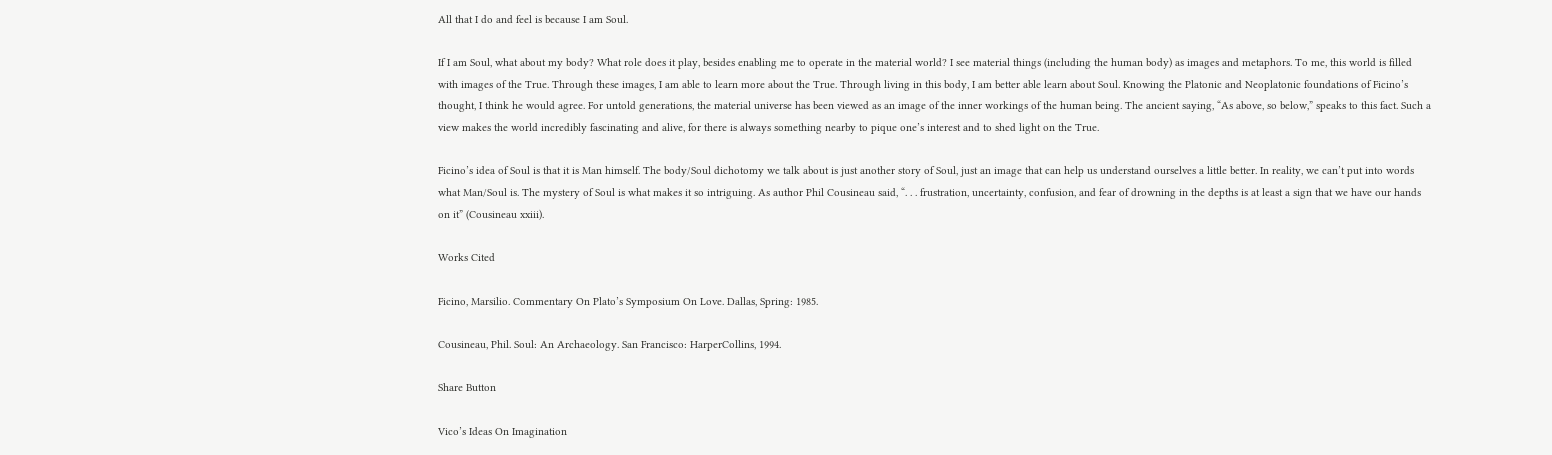All that I do and feel is because I am Soul.

If I am Soul, what about my body? What role does it play, besides enabling me to operate in the material world? I see material things (including the human body) as images and metaphors. To me, this world is filled with images of the True. Through these images, I am able to learn more about the True. Through living in this body, I am better able learn about Soul. Knowing the Platonic and Neoplatonic foundations of Ficino’s thought, I think he would agree. For untold generations, the material universe has been viewed as an image of the inner workings of the human being. The ancient saying, “As above, so below,” speaks to this fact. Such a view makes the world incredibly fascinating and alive, for there is always something nearby to pique one’s interest and to shed light on the True.

Ficino’s idea of Soul is that it is Man himself. The body/Soul dichotomy we talk about is just another story of Soul, just an image that can help us understand ourselves a little better. In reality, we can’t put into words what Man/Soul is. The mystery of Soul is what makes it so intriguing. As author Phil Cousineau said, “. . . frustration, uncertainty, confusion, and fear of drowning in the depths is at least a sign that we have our hands on it” (Cousineau xxiii).

Works Cited

Ficino, Marsilio. Commentary On Plato’s Symposium On Love. Dallas, Spring: 1985.

Cousineau, Phil. Soul: An Archaeology. San Francisco: HarperCollins, 1994.

Share Button

Vico’s Ideas On Imagination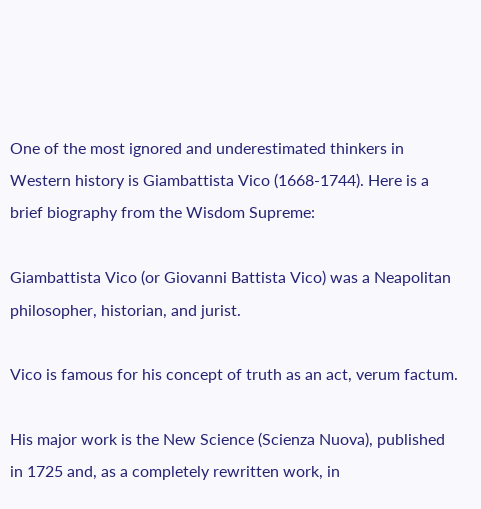One of the most ignored and underestimated thinkers in Western history is Giambattista Vico (1668-1744). Here is a brief biography from the Wisdom Supreme:

Giambattista Vico (or Giovanni Battista Vico) was a Neapolitan philosopher, historian, and jurist.

Vico is famous for his concept of truth as an act, verum factum.

His major work is the New Science (Scienza Nuova), published in 1725 and, as a completely rewritten work, in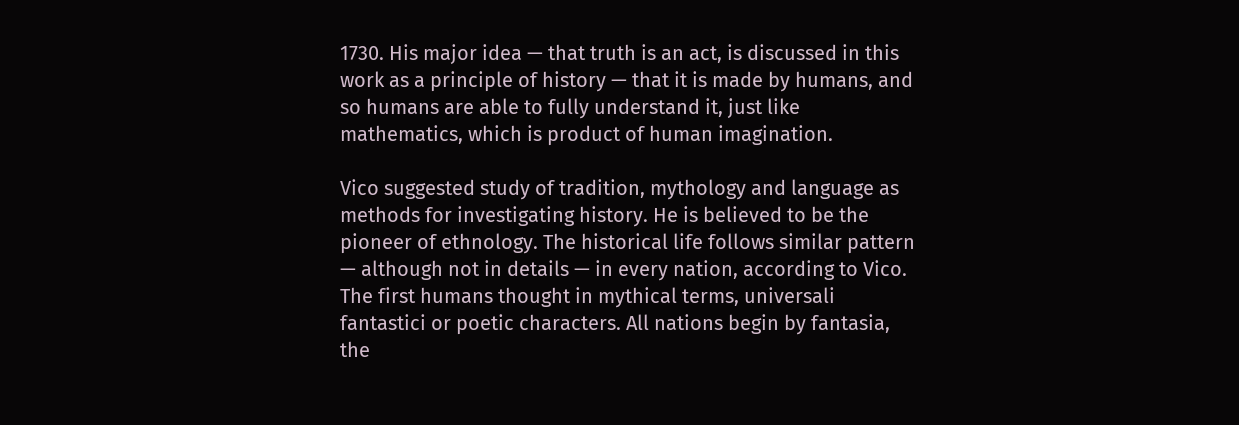1730. His major idea — that truth is an act, is discussed in this work as a principle of history — that it is made by humans, and so humans are able to fully understand it, just like mathematics, which is product of human imagination.

Vico suggested study of tradition, mythology and language as methods for investigating history. He is believed to be the pioneer of ethnology. The historical life follows similar pattern — although not in details — in every nation, according to Vico. The first humans thought in mythical terms, universali fantastici or poetic characters. All nations begin by fantasia, the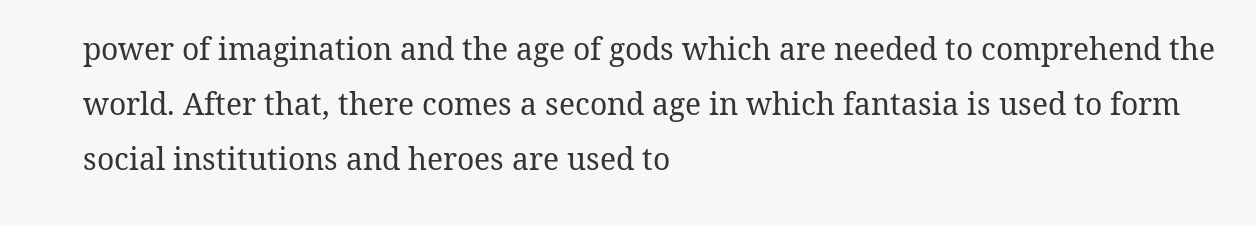power of imagination and the age of gods which are needed to comprehend the world. After that, there comes a second age in which fantasia is used to form social institutions and heroes are used to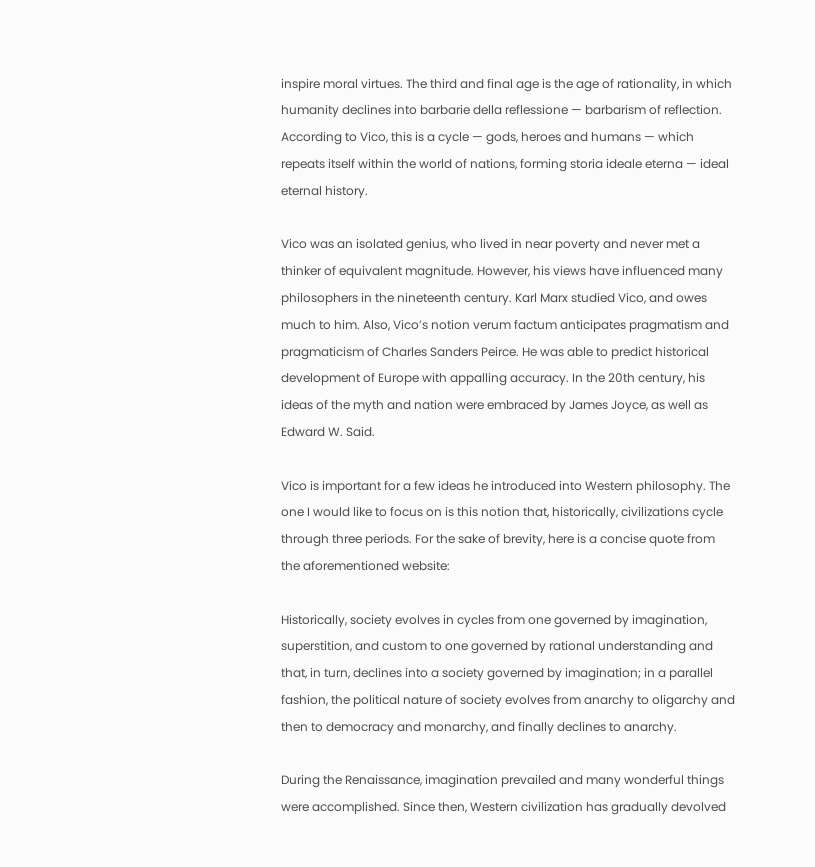inspire moral virtues. The third and final age is the age of rationality, in which humanity declines into barbarie della reflessione — barbarism of reflection. According to Vico, this is a cycle — gods, heroes and humans — which repeats itself within the world of nations, forming storia ideale eterna — ideal eternal history.

Vico was an isolated genius, who lived in near poverty and never met a thinker of equivalent magnitude. However, his views have influenced many philosophers in the nineteenth century. Karl Marx studied Vico, and owes much to him. Also, Vico’s notion verum factum anticipates pragmatism and pragmaticism of Charles Sanders Peirce. He was able to predict historical development of Europe with appalling accuracy. In the 20th century, his ideas of the myth and nation were embraced by James Joyce, as well as Edward W. Said.

Vico is important for a few ideas he introduced into Western philosophy. The one I would like to focus on is this notion that, historically, civilizations cycle through three periods. For the sake of brevity, here is a concise quote from the aforementioned website:

Historically, society evolves in cycles from one governed by imagination, superstition, and custom to one governed by rational understanding and that, in turn, declines into a society governed by imagination; in a parallel fashion, the political nature of society evolves from anarchy to oligarchy and then to democracy and monarchy, and finally declines to anarchy.

During the Renaissance, imagination prevailed and many wonderful things were accomplished. Since then, Western civilization has gradually devolved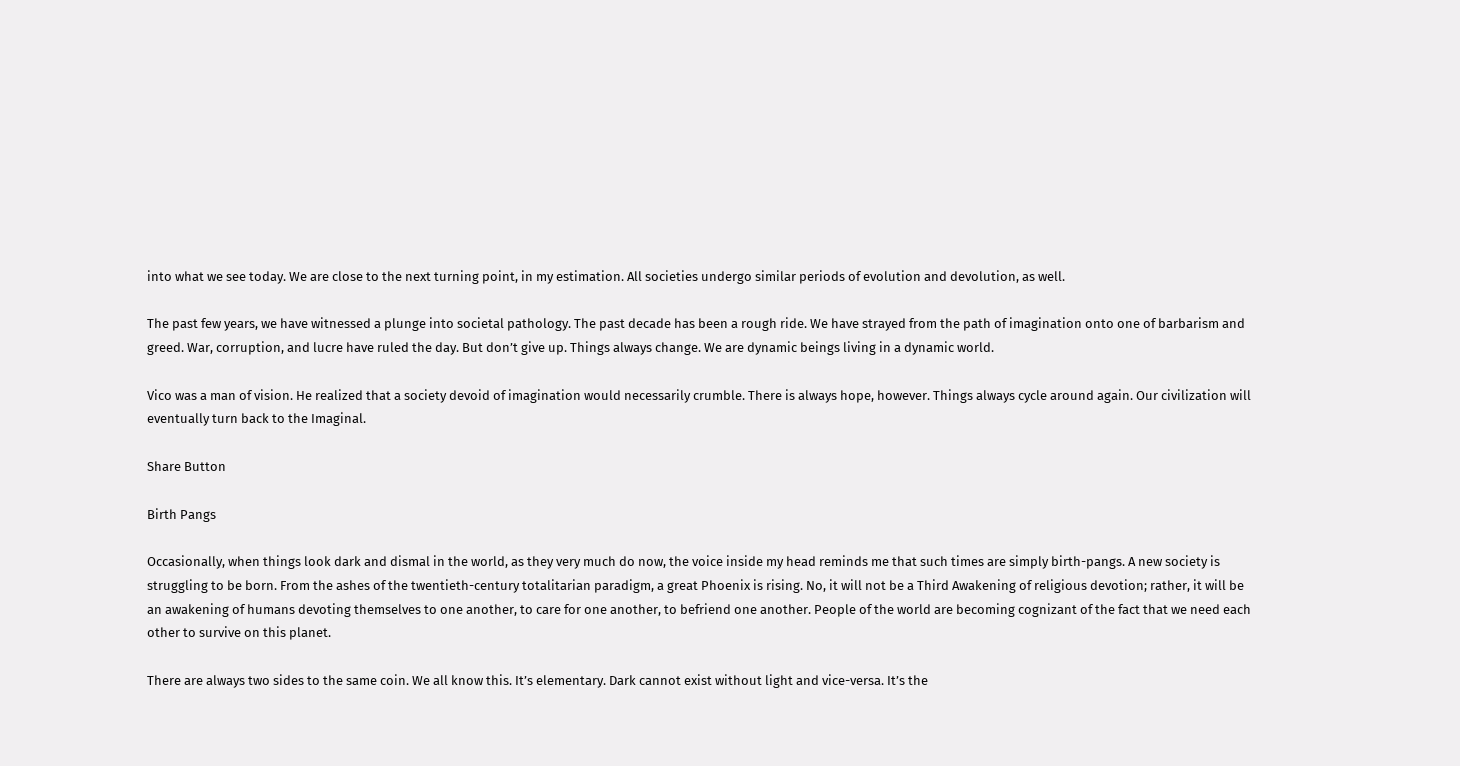into what we see today. We are close to the next turning point, in my estimation. All societies undergo similar periods of evolution and devolution, as well.

The past few years, we have witnessed a plunge into societal pathology. The past decade has been a rough ride. We have strayed from the path of imagination onto one of barbarism and greed. War, corruption, and lucre have ruled the day. But don’t give up. Things always change. We are dynamic beings living in a dynamic world.

Vico was a man of vision. He realized that a society devoid of imagination would necessarily crumble. There is always hope, however. Things always cycle around again. Our civilization will eventually turn back to the Imaginal.

Share Button

Birth Pangs

Occasionally, when things look dark and dismal in the world, as they very much do now, the voice inside my head reminds me that such times are simply birth-pangs. A new society is struggling to be born. From the ashes of the twentieth-century totalitarian paradigm, a great Phoenix is rising. No, it will not be a Third Awakening of religious devotion; rather, it will be an awakening of humans devoting themselves to one another, to care for one another, to befriend one another. People of the world are becoming cognizant of the fact that we need each other to survive on this planet.

There are always two sides to the same coin. We all know this. It’s elementary. Dark cannot exist without light and vice-versa. It’s the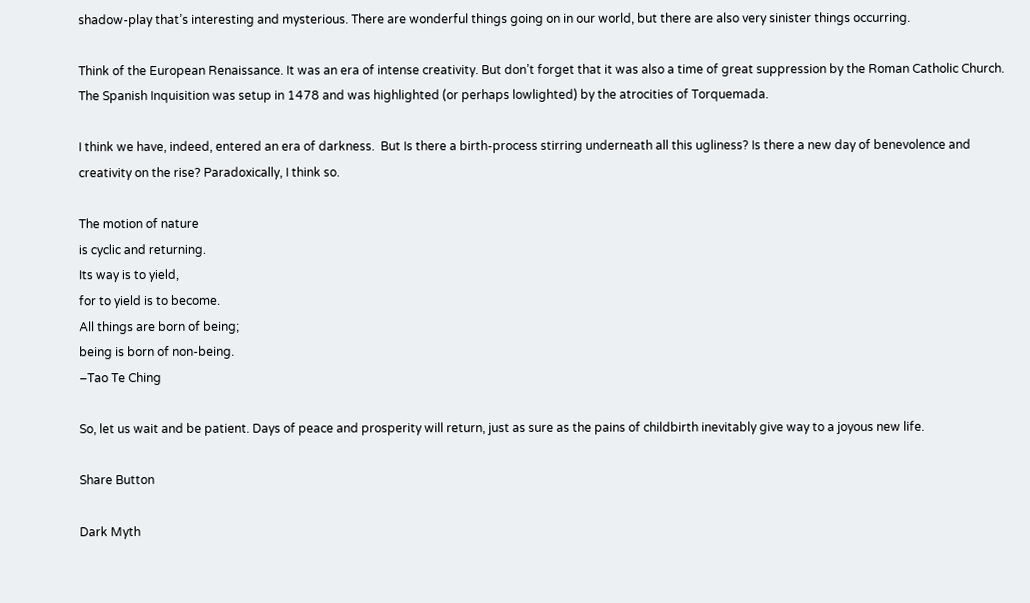shadow-play that’s interesting and mysterious. There are wonderful things going on in our world, but there are also very sinister things occurring.

Think of the European Renaissance. It was an era of intense creativity. But don’t forget that it was also a time of great suppression by the Roman Catholic Church. The Spanish Inquisition was setup in 1478 and was highlighted (or perhaps lowlighted) by the atrocities of Torquemada.

I think we have, indeed, entered an era of darkness.  But Is there a birth-process stirring underneath all this ugliness? Is there a new day of benevolence and creativity on the rise? Paradoxically, I think so.

The motion of nature
is cyclic and returning.
Its way is to yield,
for to yield is to become.
All things are born of being;
being is born of non-being.
–Tao Te Ching

So, let us wait and be patient. Days of peace and prosperity will return, just as sure as the pains of childbirth inevitably give way to a joyous new life.

Share Button

Dark Myth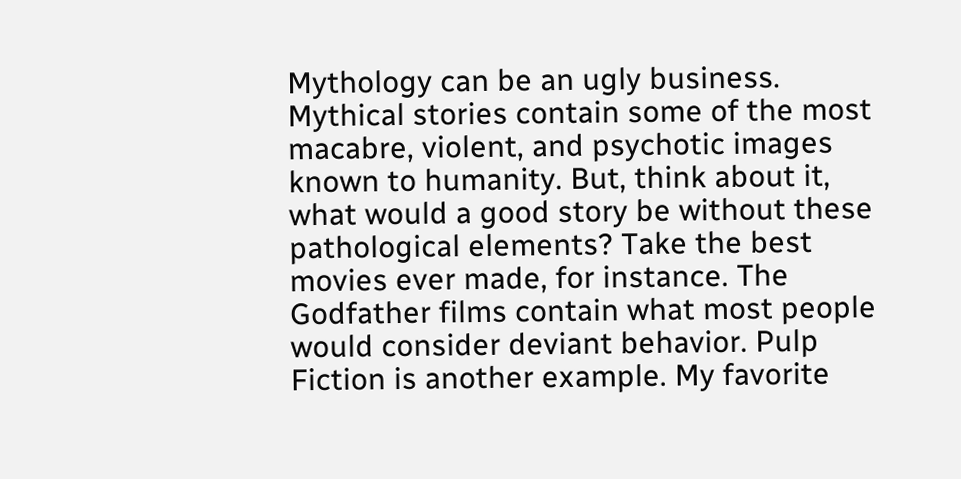Mythology can be an ugly business. Mythical stories contain some of the most macabre, violent, and psychotic images known to humanity. But, think about it, what would a good story be without these pathological elements? Take the best movies ever made, for instance. The Godfather films contain what most people would consider deviant behavior. Pulp Fiction is another example. My favorite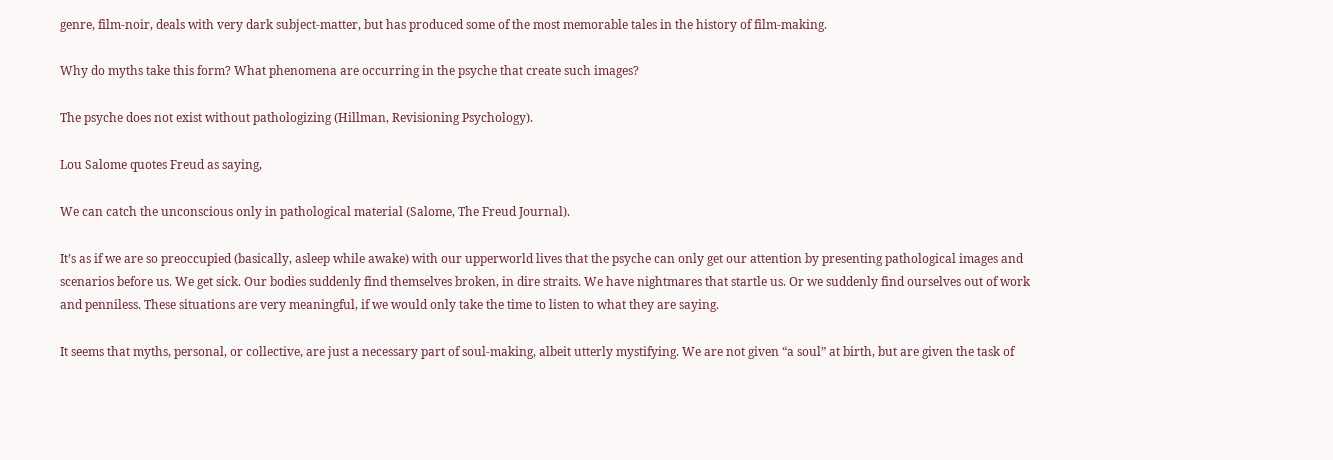genre, film-noir, deals with very dark subject-matter, but has produced some of the most memorable tales in the history of film-making.

Why do myths take this form? What phenomena are occurring in the psyche that create such images?

The psyche does not exist without pathologizing (Hillman, Revisioning Psychology).

Lou Salome quotes Freud as saying,

We can catch the unconscious only in pathological material (Salome, The Freud Journal).

It’s as if we are so preoccupied (basically, asleep while awake) with our upperworld lives that the psyche can only get our attention by presenting pathological images and scenarios before us. We get sick. Our bodies suddenly find themselves broken, in dire straits. We have nightmares that startle us. Or we suddenly find ourselves out of work and penniless. These situations are very meaningful, if we would only take the time to listen to what they are saying.

It seems that myths, personal, or collective, are just a necessary part of soul-making, albeit utterly mystifying. We are not given “a soul” at birth, but are given the task of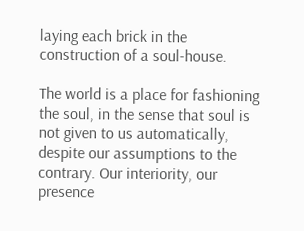laying each brick in the construction of a soul-house.

The world is a place for fashioning the soul, in the sense that soul is not given to us automatically, despite our assumptions to the contrary. Our interiority, our presence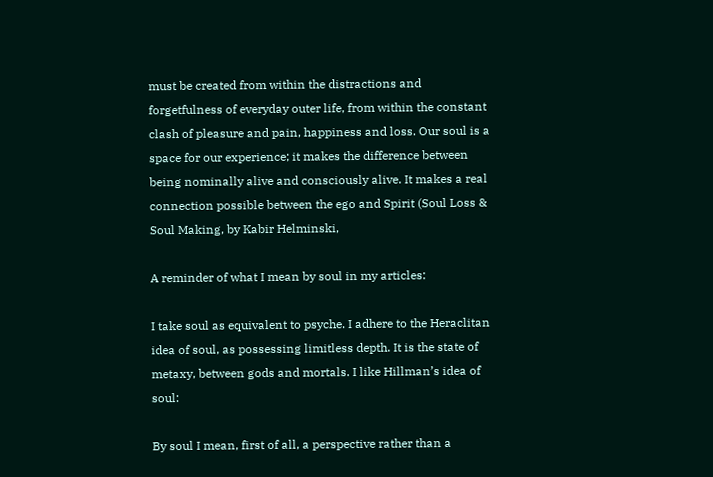must be created from within the distractions and forgetfulness of everyday outer life, from within the constant clash of pleasure and pain, happiness and loss. Our soul is a space for our experience; it makes the difference between being nominally alive and consciously alive. It makes a real connection possible between the ego and Spirit (Soul Loss & Soul Making, by Kabir Helminski,

A reminder of what I mean by soul in my articles:

I take soul as equivalent to psyche. I adhere to the Heraclitan idea of soul, as possessing limitless depth. It is the state of metaxy, between gods and mortals. I like Hillman’s idea of soul:

By soul I mean, first of all, a perspective rather than a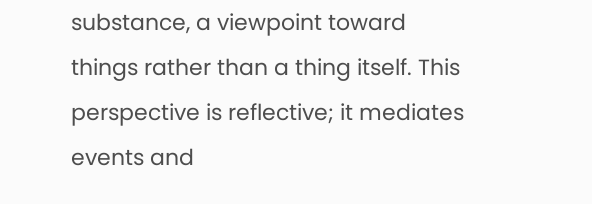substance, a viewpoint toward things rather than a thing itself. This perspective is reflective; it mediates events and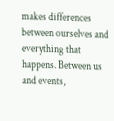makes differences between ourselves and everything that happens. Between us and events,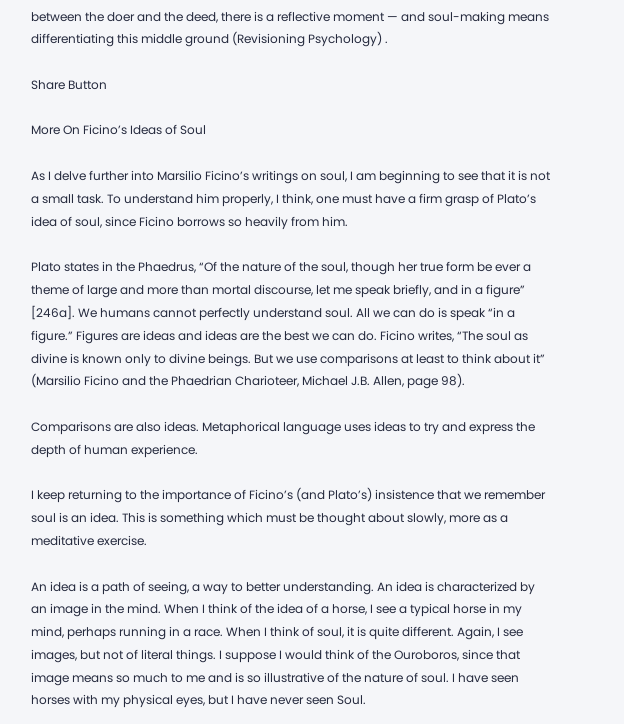between the doer and the deed, there is a reflective moment — and soul-making means differentiating this middle ground (Revisioning Psychology) .

Share Button

More On Ficino’s Ideas of Soul

As I delve further into Marsilio Ficino’s writings on soul, I am beginning to see that it is not a small task. To understand him properly, I think, one must have a firm grasp of Plato’s idea of soul, since Ficino borrows so heavily from him.

Plato states in the Phaedrus, “Of the nature of the soul, though her true form be ever a theme of large and more than mortal discourse, let me speak briefly, and in a figure” [246a]. We humans cannot perfectly understand soul. All we can do is speak “in a figure.” Figures are ideas and ideas are the best we can do. Ficino writes, “The soul as divine is known only to divine beings. But we use comparisons at least to think about it” (Marsilio Ficino and the Phaedrian Charioteer, Michael J.B. Allen, page 98).

Comparisons are also ideas. Metaphorical language uses ideas to try and express the depth of human experience.

I keep returning to the importance of Ficino’s (and Plato’s) insistence that we remember soul is an idea. This is something which must be thought about slowly, more as a meditative exercise.

An idea is a path of seeing, a way to better understanding. An idea is characterized by an image in the mind. When I think of the idea of a horse, I see a typical horse in my mind, perhaps running in a race. When I think of soul, it is quite different. Again, I see images, but not of literal things. I suppose I would think of the Ouroboros, since that image means so much to me and is so illustrative of the nature of soul. I have seen horses with my physical eyes, but I have never seen Soul.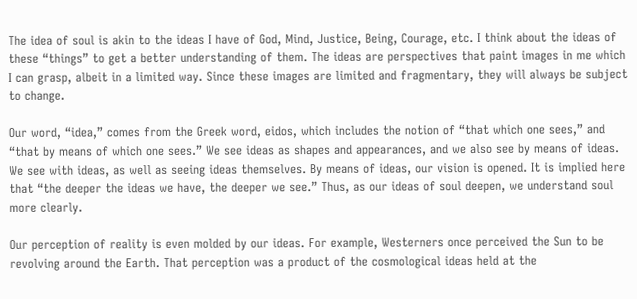The idea of soul is akin to the ideas I have of God, Mind, Justice, Being, Courage, etc. I think about the ideas of these “things” to get a better understanding of them. The ideas are perspectives that paint images in me which I can grasp, albeit in a limited way. Since these images are limited and fragmentary, they will always be subject to change.

Our word, “idea,” comes from the Greek word, eidos, which includes the notion of “that which one sees,” and “that by means of which one sees.” We see ideas as shapes and appearances, and we also see by means of ideas. We see with ideas, as well as seeing ideas themselves. By means of ideas, our vision is opened. It is implied here that “the deeper the ideas we have, the deeper we see.” Thus, as our ideas of soul deepen, we understand soul more clearly.

Our perception of reality is even molded by our ideas. For example, Westerners once perceived the Sun to be revolving around the Earth. That perception was a product of the cosmological ideas held at the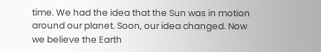time. We had the idea that the Sun was in motion around our planet. Soon, our idea changed. Now we believe the Earth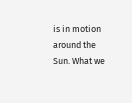is in motion around the Sun. What we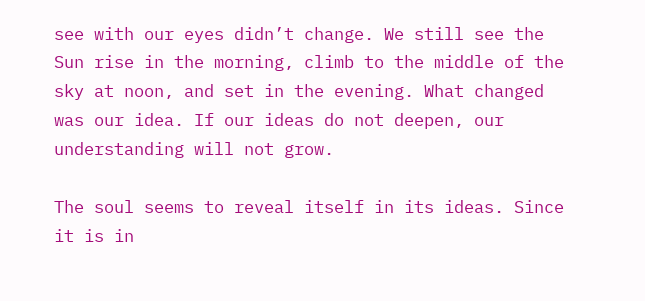see with our eyes didn’t change. We still see the Sun rise in the morning, climb to the middle of the sky at noon, and set in the evening. What changed was our idea. If our ideas do not deepen, our understanding will not grow.

The soul seems to reveal itself in its ideas. Since it is in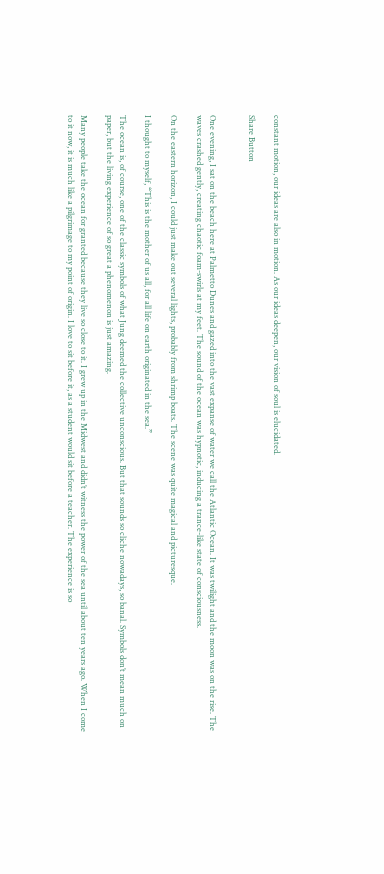constant motion, our ideas are also in motion. As our ideas deepen, our vision of soul is elucidated.

Share Button


One evening, I sat on the beach here at Palmetto Dunes and gazed into the vast expanse of water we call the Atlantic Ocean. It was twilight and the moon was on the rise. The waves crashed gently, creating chaotic foam-swirls at my feet. The sound of the ocean was hypnotic, inducing a trance-like state of consciousness.

On the eastern horizon, I could just make out several lights, probably from shrimp boats. The scene was quite magical and picturesque.

I thought to myself, “This is the mother of us all, for all life on earth originated in the sea.”

The ocean is, of course, one of the classic symbols of what Jung deemed the collective unconscious. But that sounds so cliche nowadays, so banal. Symbols don’t mean much on paper, but the living experience of so great a phenomenon is just amazing.

Many people take the ocean for granted because they live so close to it. I grew up in the Midwest and didn’t witness the power of the sea until about ten years ago. When I come to it now, it is much like a pilgrimage to my point of origin. I love to sit before it, as a student would sit before a teacher. The experience is so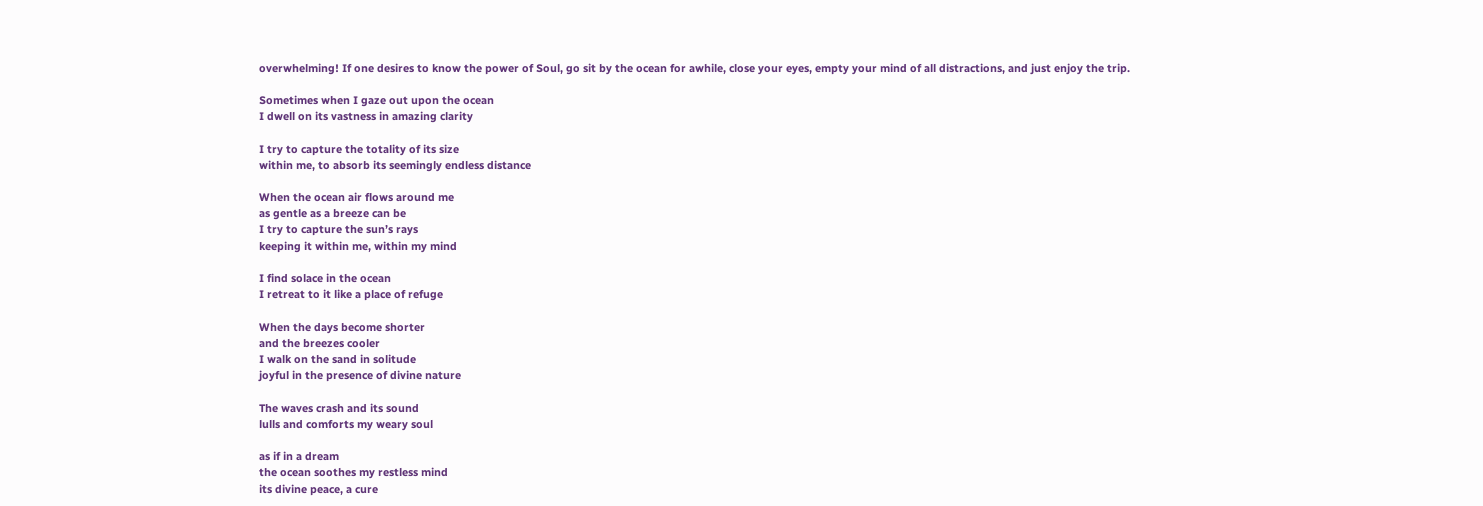overwhelming! If one desires to know the power of Soul, go sit by the ocean for awhile, close your eyes, empty your mind of all distractions, and just enjoy the trip.

Sometimes when I gaze out upon the ocean
I dwell on its vastness in amazing clarity

I try to capture the totality of its size
within me, to absorb its seemingly endless distance

When the ocean air flows around me
as gentle as a breeze can be
I try to capture the sun’s rays
keeping it within me, within my mind

I find solace in the ocean
I retreat to it like a place of refuge

When the days become shorter
and the breezes cooler
I walk on the sand in solitude
joyful in the presence of divine nature

The waves crash and its sound
lulls and comforts my weary soul

as if in a dream
the ocean soothes my restless mind
its divine peace, a cure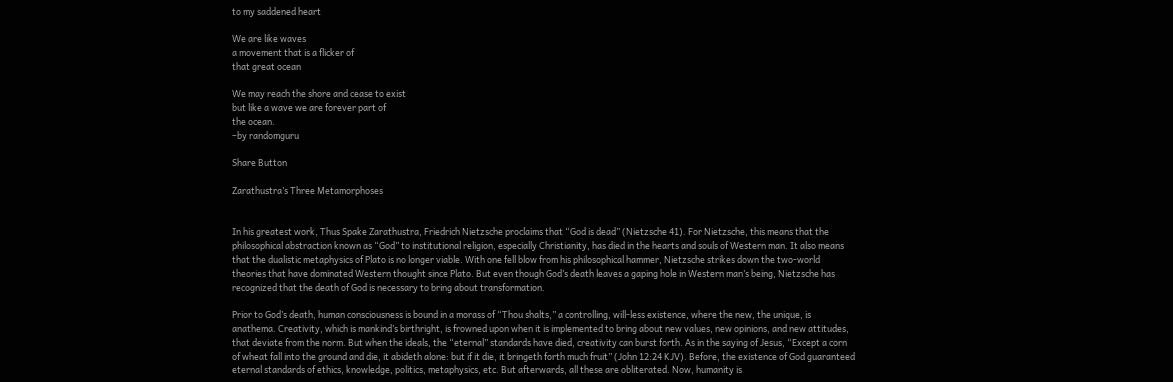to my saddened heart

We are like waves
a movement that is a flicker of
that great ocean

We may reach the shore and cease to exist
but like a wave we are forever part of
the ocean.
–by randomguru

Share Button

Zarathustra’s Three Metamorphoses


In his greatest work, Thus Spake Zarathustra, Friedrich Nietzsche proclaims that “God is dead” (Nietzsche 41). For Nietzsche, this means that the philosophical abstraction known as “God” to institutional religion, especially Christianity, has died in the hearts and souls of Western man. It also means that the dualistic metaphysics of Plato is no longer viable. With one fell blow from his philosophical hammer, Nietzsche strikes down the two-world theories that have dominated Western thought since Plato. But even though God’s death leaves a gaping hole in Western man’s being, Nietzsche has recognized that the death of God is necessary to bring about transformation.

Prior to God’s death, human consciousness is bound in a morass of “Thou shalts,” a controlling, will-less existence, where the new, the unique, is anathema. Creativity, which is mankind’s birthright, is frowned upon when it is implemented to bring about new values, new opinions, and new attitudes, that deviate from the norm. But when the ideals, the “eternal” standards have died, creativity can burst forth. As in the saying of Jesus, “Except a corn of wheat fall into the ground and die, it abideth alone: but if it die, it bringeth forth much fruit” (John 12:24 KJV). Before, the existence of God guaranteed eternal standards of ethics, knowledge, politics, metaphysics, etc. But afterwards, all these are obliterated. Now, humanity is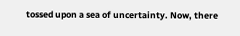tossed upon a sea of uncertainty. Now, there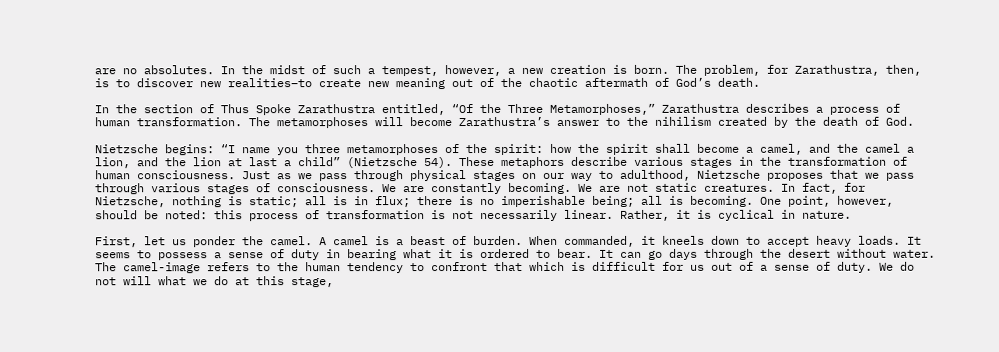are no absolutes. In the midst of such a tempest, however, a new creation is born. The problem, for Zarathustra, then, is to discover new realities–to create new meaning out of the chaotic aftermath of God’s death.

In the section of Thus Spoke Zarathustra entitled, “Of the Three Metamorphoses,” Zarathustra describes a process of human transformation. The metamorphoses will become Zarathustra’s answer to the nihilism created by the death of God.

Nietzsche begins: “I name you three metamorphoses of the spirit: how the spirit shall become a camel, and the camel a lion, and the lion at last a child” (Nietzsche 54). These metaphors describe various stages in the transformation of human consciousness. Just as we pass through physical stages on our way to adulthood, Nietzsche proposes that we pass through various stages of consciousness. We are constantly becoming. We are not static creatures. In fact, for Nietzsche, nothing is static; all is in flux; there is no imperishable being; all is becoming. One point, however, should be noted: this process of transformation is not necessarily linear. Rather, it is cyclical in nature.

First, let us ponder the camel. A camel is a beast of burden. When commanded, it kneels down to accept heavy loads. It seems to possess a sense of duty in bearing what it is ordered to bear. It can go days through the desert without water. The camel-image refers to the human tendency to confront that which is difficult for us out of a sense of duty. We do not will what we do at this stage,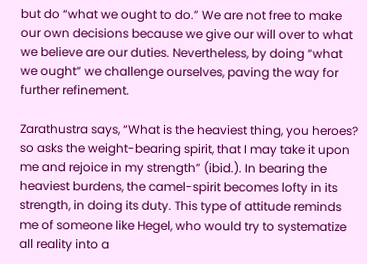but do “what we ought to do.” We are not free to make our own decisions because we give our will over to what we believe are our duties. Nevertheless, by doing “what we ought” we challenge ourselves, paving the way for further refinement.

Zarathustra says, “What is the heaviest thing, you heroes? so asks the weight-bearing spirit, that I may take it upon me and rejoice in my strength” (ibid.). In bearing the heaviest burdens, the camel-spirit becomes lofty in its strength, in doing its duty. This type of attitude reminds me of someone like Hegel, who would try to systematize all reality into a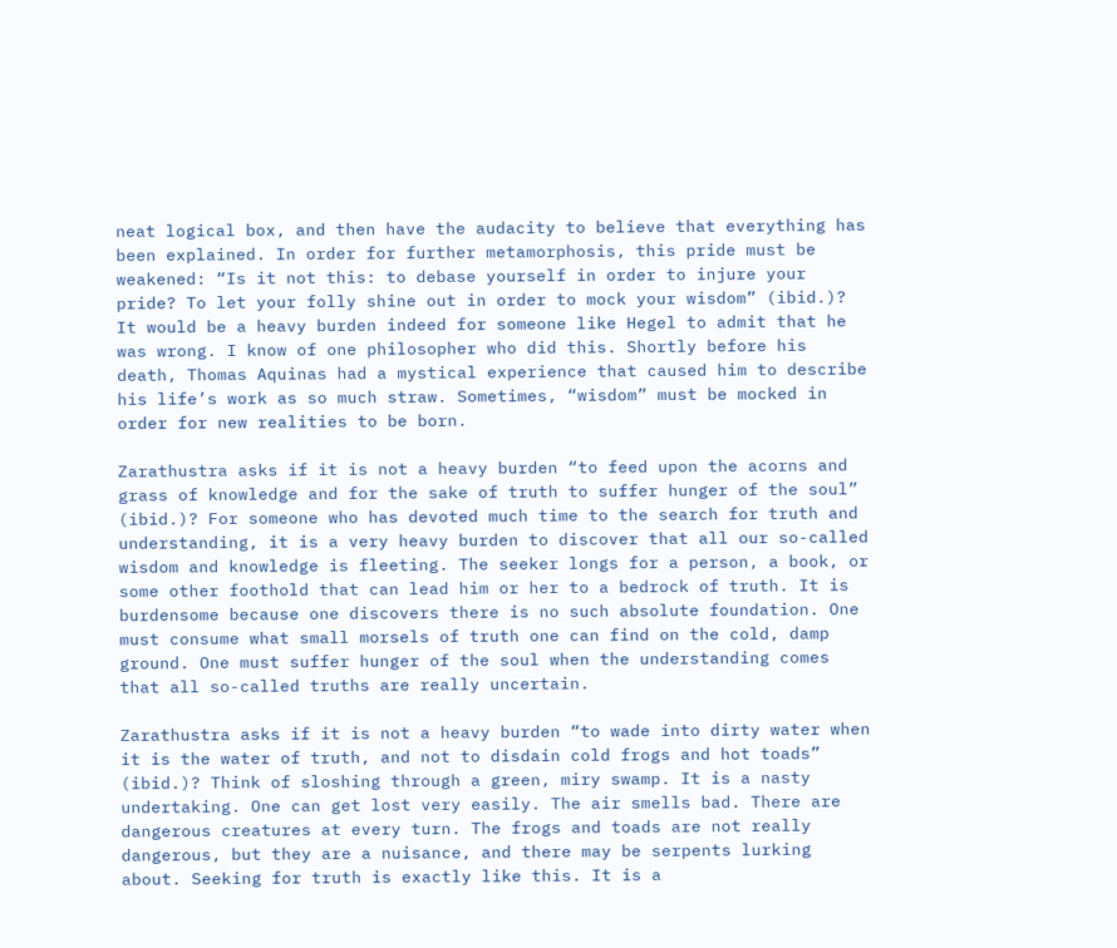neat logical box, and then have the audacity to believe that everything has been explained. In order for further metamorphosis, this pride must be weakened: “Is it not this: to debase yourself in order to injure your pride? To let your folly shine out in order to mock your wisdom” (ibid.)? It would be a heavy burden indeed for someone like Hegel to admit that he was wrong. I know of one philosopher who did this. Shortly before his death, Thomas Aquinas had a mystical experience that caused him to describe his life’s work as so much straw. Sometimes, “wisdom” must be mocked in order for new realities to be born.

Zarathustra asks if it is not a heavy burden “to feed upon the acorns and grass of knowledge and for the sake of truth to suffer hunger of the soul” (ibid.)? For someone who has devoted much time to the search for truth and understanding, it is a very heavy burden to discover that all our so-called wisdom and knowledge is fleeting. The seeker longs for a person, a book, or some other foothold that can lead him or her to a bedrock of truth. It is burdensome because one discovers there is no such absolute foundation. One must consume what small morsels of truth one can find on the cold, damp ground. One must suffer hunger of the soul when the understanding comes that all so-called truths are really uncertain.

Zarathustra asks if it is not a heavy burden “to wade into dirty water when it is the water of truth, and not to disdain cold frogs and hot toads” (ibid.)? Think of sloshing through a green, miry swamp. It is a nasty undertaking. One can get lost very easily. The air smells bad. There are dangerous creatures at every turn. The frogs and toads are not really dangerous, but they are a nuisance, and there may be serpents lurking about. Seeking for truth is exactly like this. It is a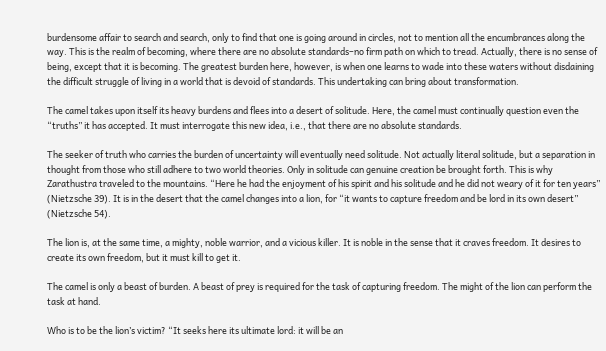burdensome affair to search and search, only to find that one is going around in circles, not to mention all the encumbrances along the way. This is the realm of becoming, where there are no absolute standards–no firm path on which to tread. Actually, there is no sense of being, except that it is becoming. The greatest burden here, however, is when one learns to wade into these waters without disdaining the difficult struggle of living in a world that is devoid of standards. This undertaking can bring about transformation.

The camel takes upon itself its heavy burdens and flees into a desert of solitude. Here, the camel must continually question even the “truths” it has accepted. It must interrogate this new idea, i.e., that there are no absolute standards.

The seeker of truth who carries the burden of uncertainty will eventually need solitude. Not actually literal solitude, but a separation in thought from those who still adhere to two world theories. Only in solitude can genuine creation be brought forth. This is why Zarathustra traveled to the mountains. “Here he had the enjoyment of his spirit and his solitude and he did not weary of it for ten years” (Nietzsche 39). It is in the desert that the camel changes into a lion, for “it wants to capture freedom and be lord in its own desert” (Nietzsche 54).

The lion is, at the same time, a mighty, noble warrior, and a vicious killer. It is noble in the sense that it craves freedom. It desires to create its own freedom, but it must kill to get it.

The camel is only a beast of burden. A beast of prey is required for the task of capturing freedom. The might of the lion can perform the task at hand.

Who is to be the lion’s victim? “It seeks here its ultimate lord: it will be an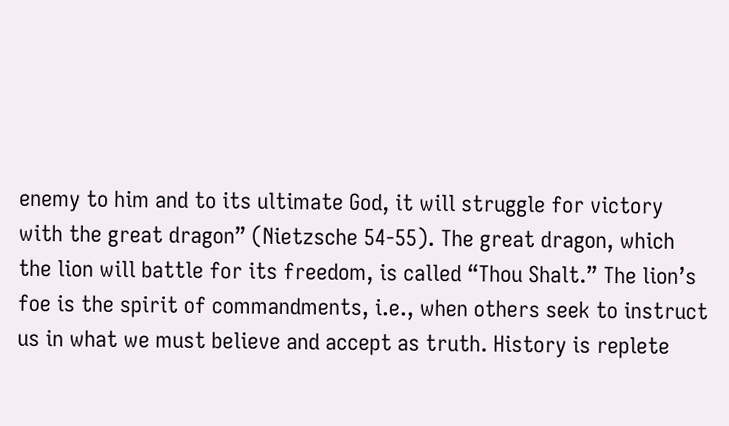enemy to him and to its ultimate God, it will struggle for victory with the great dragon” (Nietzsche 54-55). The great dragon, which the lion will battle for its freedom, is called “Thou Shalt.” The lion’s foe is the spirit of commandments, i.e., when others seek to instruct us in what we must believe and accept as truth. History is replete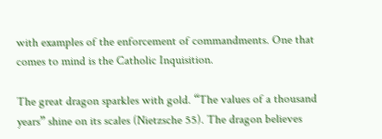with examples of the enforcement of commandments. One that comes to mind is the Catholic Inquisition.

The great dragon sparkles with gold. “The values of a thousand years” shine on its scales (Nietzsche 55). The dragon believes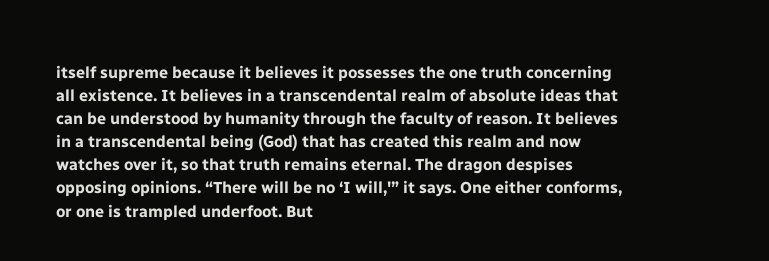itself supreme because it believes it possesses the one truth concerning all existence. It believes in a transcendental realm of absolute ideas that can be understood by humanity through the faculty of reason. It believes in a transcendental being (God) that has created this realm and now watches over it, so that truth remains eternal. The dragon despises opposing opinions. “There will be no ‘I will,'” it says. One either conforms, or one is trampled underfoot. But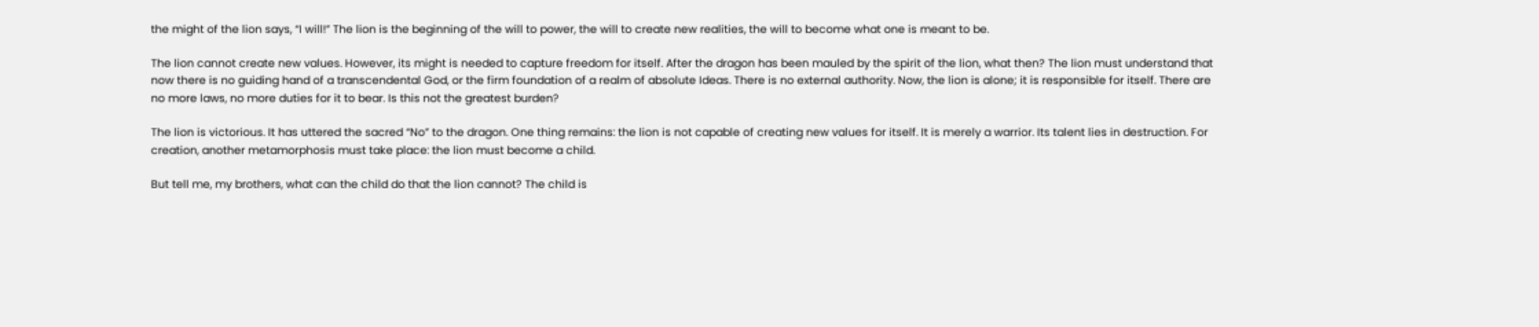the might of the lion says, “I will!” The lion is the beginning of the will to power, the will to create new realities, the will to become what one is meant to be.

The lion cannot create new values. However, its might is needed to capture freedom for itself. After the dragon has been mauled by the spirit of the lion, what then? The lion must understand that now there is no guiding hand of a transcendental God, or the firm foundation of a realm of absolute Ideas. There is no external authority. Now, the lion is alone; it is responsible for itself. There are no more laws, no more duties for it to bear. Is this not the greatest burden?

The lion is victorious. It has uttered the sacred “No” to the dragon. One thing remains: the lion is not capable of creating new values for itself. It is merely a warrior. Its talent lies in destruction. For creation, another metamorphosis must take place: the lion must become a child.

But tell me, my brothers, what can the child do that the lion cannot? The child is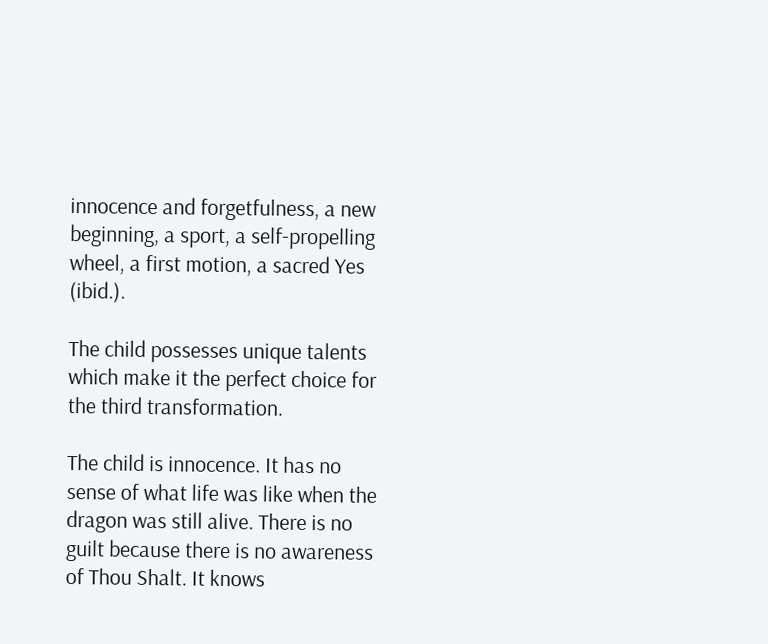innocence and forgetfulness, a new beginning, a sport, a self-propelling wheel, a first motion, a sacred Yes (ibid.).

The child possesses unique talents which make it the perfect choice for the third transformation.

The child is innocence. It has no sense of what life was like when the dragon was still alive. There is no guilt because there is no awareness of Thou Shalt. It knows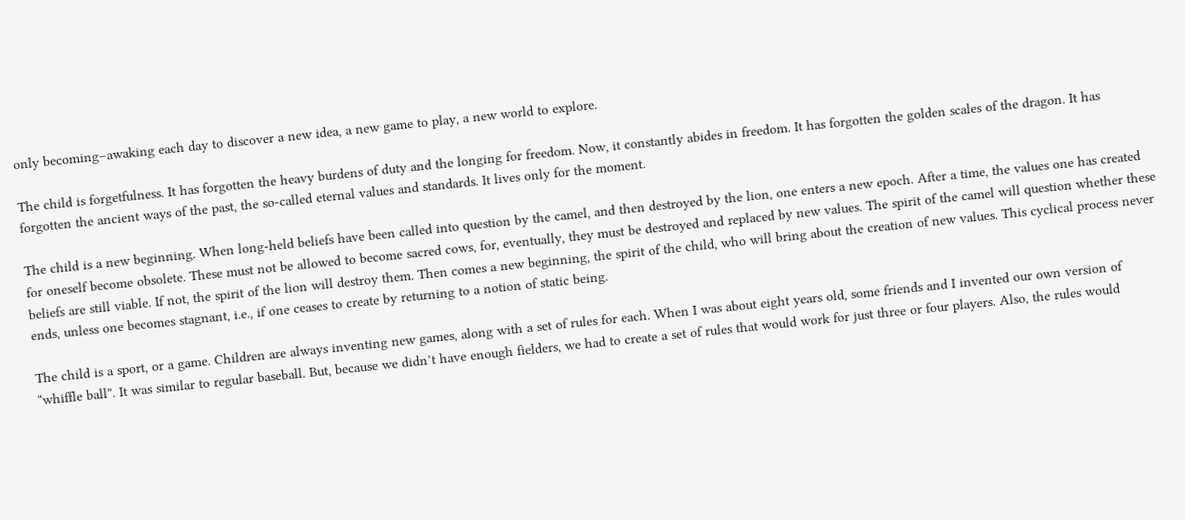only becoming–awaking each day to discover a new idea, a new game to play, a new world to explore.

The child is forgetfulness. It has forgotten the heavy burdens of duty and the longing for freedom. Now, it constantly abides in freedom. It has forgotten the golden scales of the dragon. It has forgotten the ancient ways of the past, the so-called eternal values and standards. It lives only for the moment.

The child is a new beginning. When long-held beliefs have been called into question by the camel, and then destroyed by the lion, one enters a new epoch. After a time, the values one has created for oneself become obsolete. These must not be allowed to become sacred cows, for, eventually, they must be destroyed and replaced by new values. The spirit of the camel will question whether these beliefs are still viable. If not, the spirit of the lion will destroy them. Then comes a new beginning, the spirit of the child, who will bring about the creation of new values. This cyclical process never ends, unless one becomes stagnant, i.e., if one ceases to create by returning to a notion of static being.

The child is a sport, or a game. Children are always inventing new games, along with a set of rules for each. When I was about eight years old, some friends and I invented our own version of “whiffle ball”. It was similar to regular baseball. But, because we didn’t have enough fielders, we had to create a set of rules that would work for just three or four players. Also, the rules would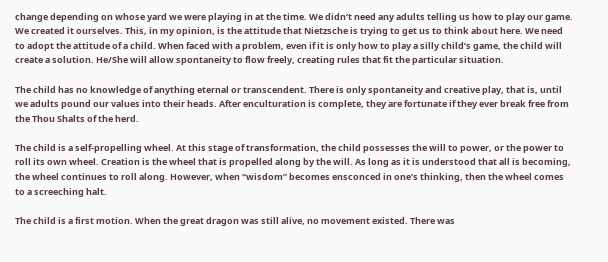change depending on whose yard we were playing in at the time. We didn’t need any adults telling us how to play our game. We created it ourselves. This, in my opinion, is the attitude that Nietzsche is trying to get us to think about here. We need to adopt the attitude of a child. When faced with a problem, even if it is only how to play a silly child’s game, the child will create a solution. He/She will allow spontaneity to flow freely, creating rules that fit the particular situation.

The child has no knowledge of anything eternal or transcendent. There is only spontaneity and creative play, that is, until we adults pound our values into their heads. After enculturation is complete, they are fortunate if they ever break free from the Thou Shalts of the herd.

The child is a self-propelling wheel. At this stage of transformation, the child possesses the will to power, or the power to roll its own wheel. Creation is the wheel that is propelled along by the will. As long as it is understood that all is becoming, the wheel continues to roll along. However, when “wisdom” becomes ensconced in one’s thinking, then the wheel comes to a screeching halt.

The child is a first motion. When the great dragon was still alive, no movement existed. There was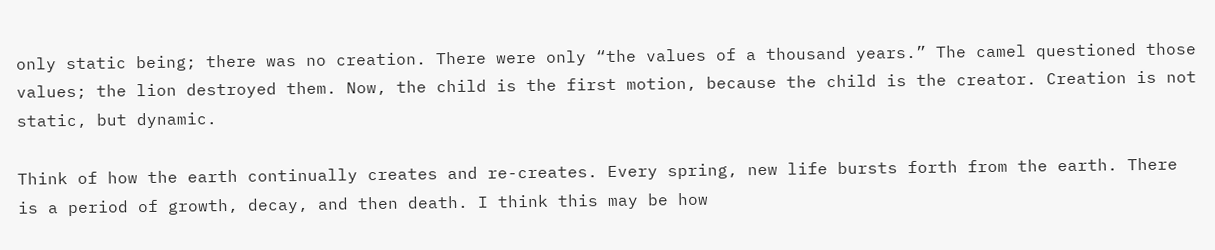only static being; there was no creation. There were only “the values of a thousand years.” The camel questioned those values; the lion destroyed them. Now, the child is the first motion, because the child is the creator. Creation is not static, but dynamic.

Think of how the earth continually creates and re-creates. Every spring, new life bursts forth from the earth. There is a period of growth, decay, and then death. I think this may be how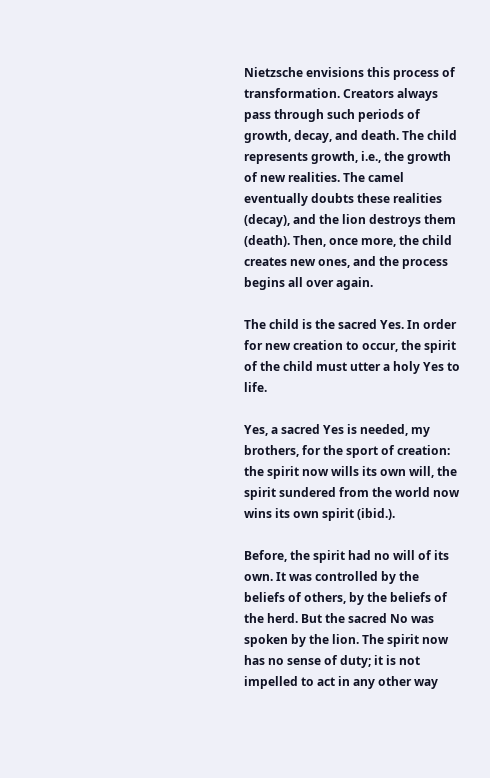Nietzsche envisions this process of transformation. Creators always pass through such periods of growth, decay, and death. The child represents growth, i.e., the growth of new realities. The camel eventually doubts these realities (decay), and the lion destroys them (death). Then, once more, the child creates new ones, and the process begins all over again.

The child is the sacred Yes. In order for new creation to occur, the spirit of the child must utter a holy Yes to life.

Yes, a sacred Yes is needed, my brothers, for the sport of creation: the spirit now wills its own will, the spirit sundered from the world now wins its own spirit (ibid.).

Before, the spirit had no will of its own. It was controlled by the beliefs of others, by the beliefs of the herd. But the sacred No was spoken by the lion. The spirit now has no sense of duty; it is not impelled to act in any other way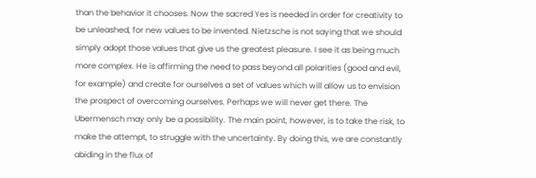than the behavior it chooses. Now the sacred Yes is needed in order for creativity to be unleashed, for new values to be invented. Nietzsche is not saying that we should simply adopt those values that give us the greatest pleasure. I see it as being much more complex. He is affirming the need to pass beyond all polarities (good and evil, for example) and create for ourselves a set of values which will allow us to envision the prospect of overcoming ourselves. Perhaps we will never get there. The Ubermensch may only be a possibility. The main point, however, is to take the risk, to make the attempt, to struggle with the uncertainty. By doing this, we are constantly abiding in the flux of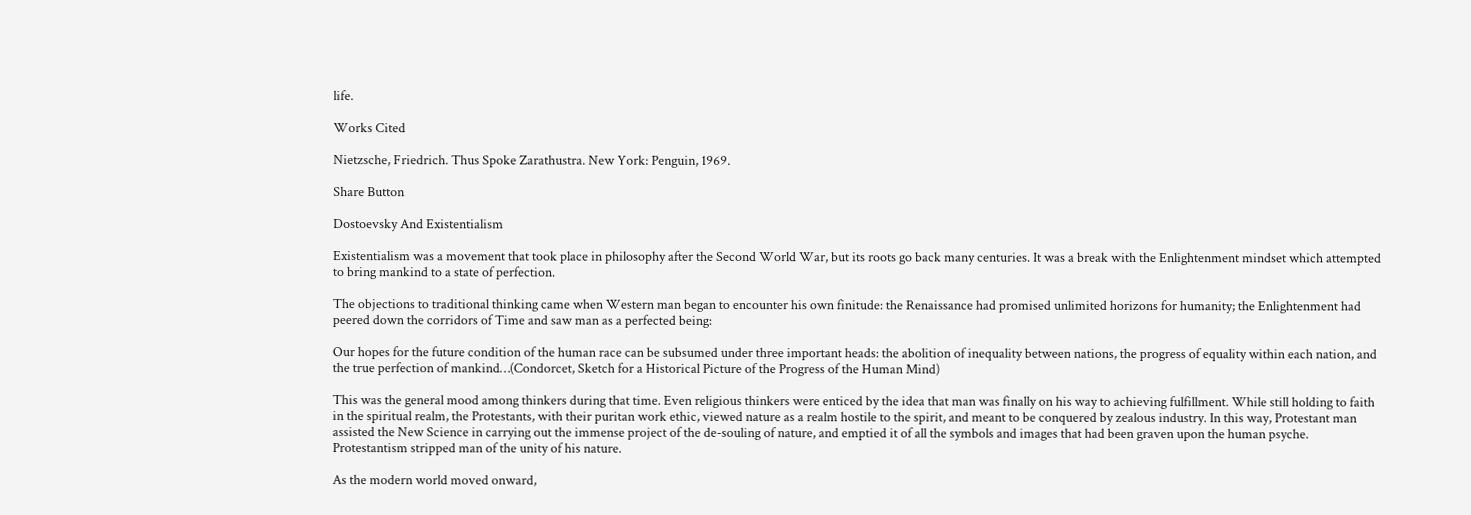life.

Works Cited

Nietzsche, Friedrich. Thus Spoke Zarathustra. New York: Penguin, 1969.

Share Button

Dostoevsky And Existentialism

Existentialism was a movement that took place in philosophy after the Second World War, but its roots go back many centuries. It was a break with the Enlightenment mindset which attempted to bring mankind to a state of perfection.

The objections to traditional thinking came when Western man began to encounter his own finitude: the Renaissance had promised unlimited horizons for humanity; the Enlightenment had peered down the corridors of Time and saw man as a perfected being:

Our hopes for the future condition of the human race can be subsumed under three important heads: the abolition of inequality between nations, the progress of equality within each nation, and the true perfection of mankind…(Condorcet, Sketch for a Historical Picture of the Progress of the Human Mind)

This was the general mood among thinkers during that time. Even religious thinkers were enticed by the idea that man was finally on his way to achieving fulfillment. While still holding to faith in the spiritual realm, the Protestants, with their puritan work ethic, viewed nature as a realm hostile to the spirit, and meant to be conquered by zealous industry. In this way, Protestant man assisted the New Science in carrying out the immense project of the de-souling of nature, and emptied it of all the symbols and images that had been graven upon the human psyche. Protestantism stripped man of the unity of his nature.

As the modern world moved onward,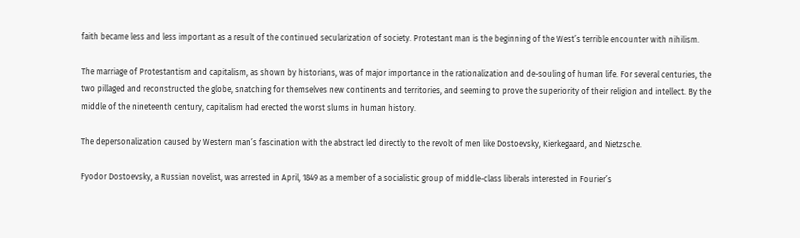faith became less and less important as a result of the continued secularization of society. Protestant man is the beginning of the West’s terrible encounter with nihilism.

The marriage of Protestantism and capitalism, as shown by historians, was of major importance in the rationalization and de-souling of human life. For several centuries, the two pillaged and reconstructed the globe, snatching for themselves new continents and territories, and seeming to prove the superiority of their religion and intellect. By the middle of the nineteenth century, capitalism had erected the worst slums in human history.

The depersonalization caused by Western man’s fascination with the abstract led directly to the revolt of men like Dostoevsky, Kierkegaard, and Nietzsche.

Fyodor Dostoevsky, a Russian novelist, was arrested in April, 1849 as a member of a socialistic group of middle-class liberals interested in Fourier’s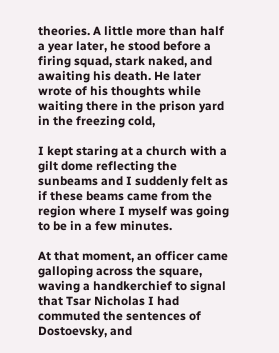theories. A little more than half a year later, he stood before a firing squad, stark naked, and awaiting his death. He later wrote of his thoughts while waiting there in the prison yard in the freezing cold,

I kept staring at a church with a gilt dome reflecting the sunbeams and I suddenly felt as if these beams came from the region where I myself was going to be in a few minutes.

At that moment, an officer came galloping across the square, waving a handkerchief to signal that Tsar Nicholas I had commuted the sentences of Dostoevsky, and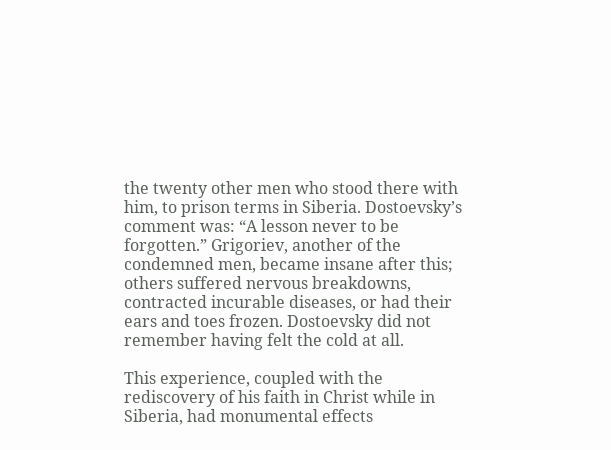the twenty other men who stood there with him, to prison terms in Siberia. Dostoevsky’s comment was: “A lesson never to be forgotten.” Grigoriev, another of the condemned men, became insane after this; others suffered nervous breakdowns, contracted incurable diseases, or had their ears and toes frozen. Dostoevsky did not remember having felt the cold at all.

This experience, coupled with the rediscovery of his faith in Christ while in Siberia, had monumental effects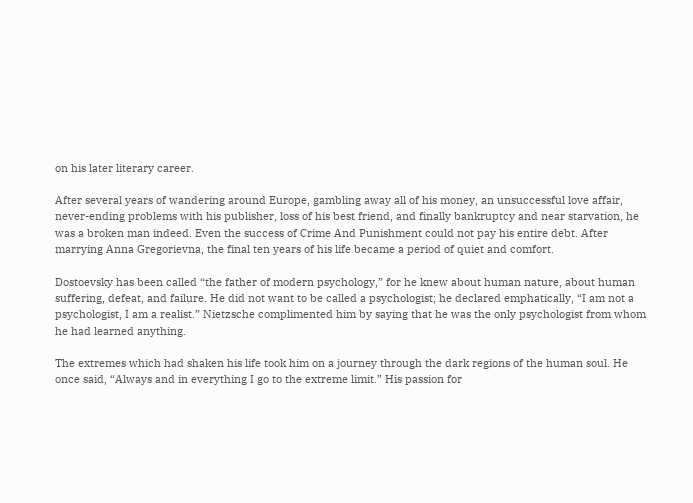on his later literary career.

After several years of wandering around Europe, gambling away all of his money, an unsuccessful love affair, never-ending problems with his publisher, loss of his best friend, and finally bankruptcy and near starvation, he was a broken man indeed. Even the success of Crime And Punishment could not pay his entire debt. After marrying Anna Gregorievna, the final ten years of his life became a period of quiet and comfort.

Dostoevsky has been called “the father of modern psychology,” for he knew about human nature, about human suffering, defeat, and failure. He did not want to be called a psychologist; he declared emphatically, “I am not a psychologist, I am a realist.” Nietzsche complimented him by saying that he was the only psychologist from whom he had learned anything.

The extremes which had shaken his life took him on a journey through the dark regions of the human soul. He once said, “Always and in everything I go to the extreme limit.” His passion for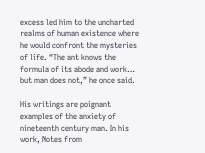excess led him to the uncharted realms of human existence where he would confront the mysteries of life. “The ant knows the formula of its abode and work… but man does not,” he once said.

His writings are poignant examples of the anxiety of nineteenth century man. In his work, Notes from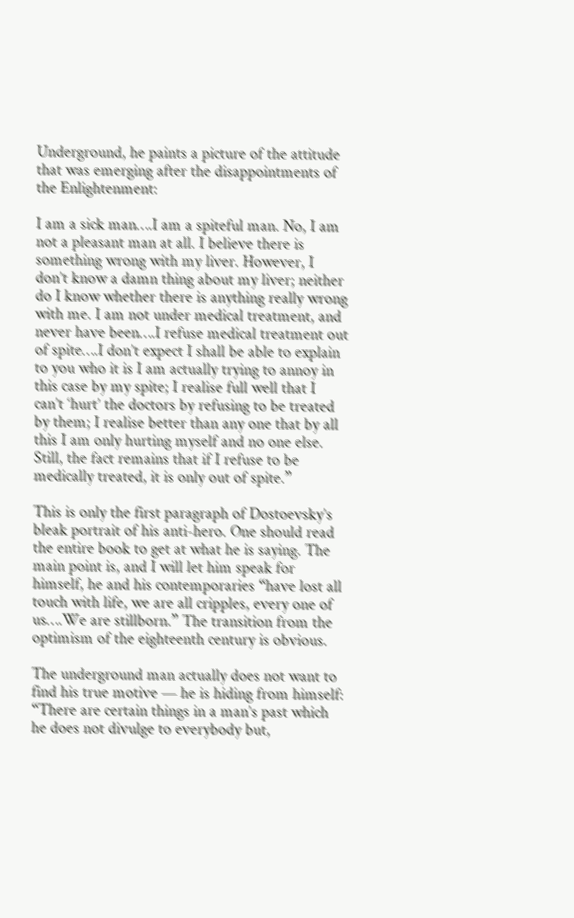Underground, he paints a picture of the attitude that was emerging after the disappointments of the Enlightenment:

I am a sick man….I am a spiteful man. No, I am not a pleasant man at all. I believe there is something wrong with my liver. However, I don’t know a damn thing about my liver; neither do I know whether there is anything really wrong with me. I am not under medical treatment, and never have been….I refuse medical treatment out of spite….I don’t expect I shall be able to explain to you who it is I am actually trying to annoy in this case by my spite; I realise full well that I can’t ‘hurt’ the doctors by refusing to be treated by them; I realise better than any one that by all this I am only hurting myself and no one else. Still, the fact remains that if I refuse to be medically treated, it is only out of spite.”

This is only the first paragraph of Dostoevsky’s bleak portrait of his anti-hero. One should read the entire book to get at what he is saying. The main point is, and I will let him speak for himself, he and his contemporaries “have lost all touch with life, we are all cripples, every one of us….We are stillborn.” The transition from the optimism of the eighteenth century is obvious.

The underground man actually does not want to find his true motive — he is hiding from himself: “There are certain things in a man’s past which he does not divulge to everybody but,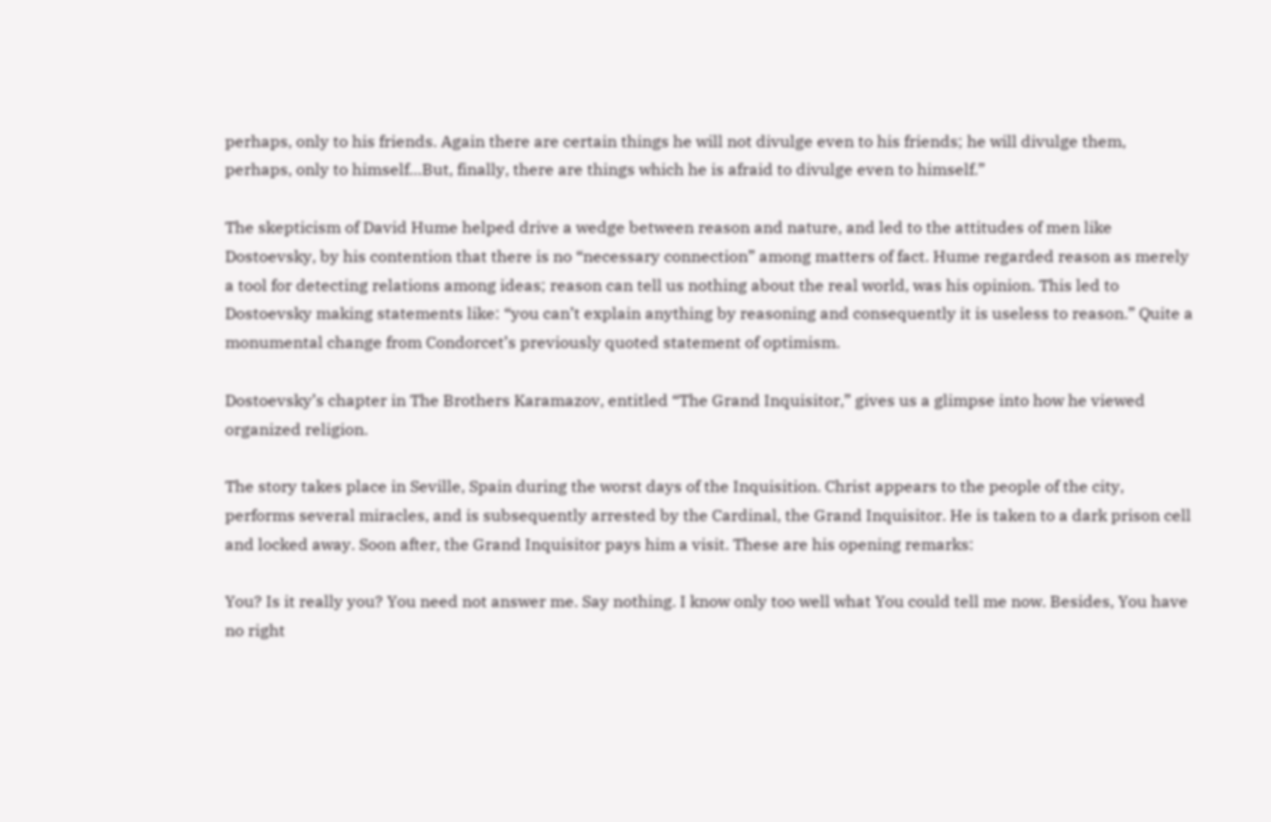perhaps, only to his friends. Again there are certain things he will not divulge even to his friends; he will divulge them, perhaps, only to himself…But, finally, there are things which he is afraid to divulge even to himself.”

The skepticism of David Hume helped drive a wedge between reason and nature, and led to the attitudes of men like Dostoevsky, by his contention that there is no “necessary connection” among matters of fact. Hume regarded reason as merely a tool for detecting relations among ideas; reason can tell us nothing about the real world, was his opinion. This led to Dostoevsky making statements like: “you can’t explain anything by reasoning and consequently it is useless to reason.” Quite a monumental change from Condorcet’s previously quoted statement of optimism.

Dostoevsky’s chapter in The Brothers Karamazov, entitled “The Grand Inquisitor,” gives us a glimpse into how he viewed organized religion.

The story takes place in Seville, Spain during the worst days of the Inquisition. Christ appears to the people of the city, performs several miracles, and is subsequently arrested by the Cardinal, the Grand Inquisitor. He is taken to a dark prison cell and locked away. Soon after, the Grand Inquisitor pays him a visit. These are his opening remarks:

You? Is it really you? You need not answer me. Say nothing. I know only too well what You could tell me now. Besides, You have no right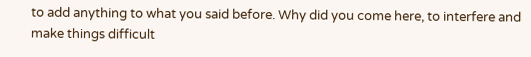to add anything to what you said before. Why did you come here, to interfere and make things difficult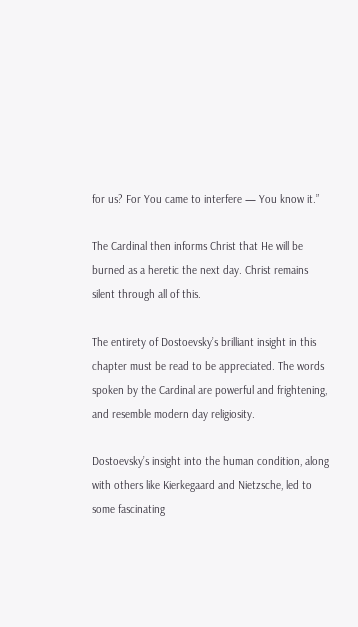for us? For You came to interfere — You know it.”

The Cardinal then informs Christ that He will be burned as a heretic the next day. Christ remains silent through all of this.

The entirety of Dostoevsky’s brilliant insight in this chapter must be read to be appreciated. The words spoken by the Cardinal are powerful and frightening, and resemble modern day religiosity.

Dostoevsky’s insight into the human condition, along with others like Kierkegaard and Nietzsche, led to some fascinating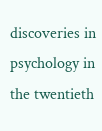discoveries in psychology in the twentieth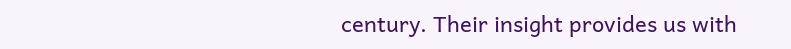century. Their insight provides us with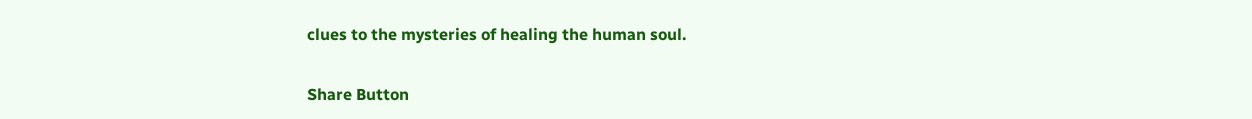clues to the mysteries of healing the human soul.

Share Button